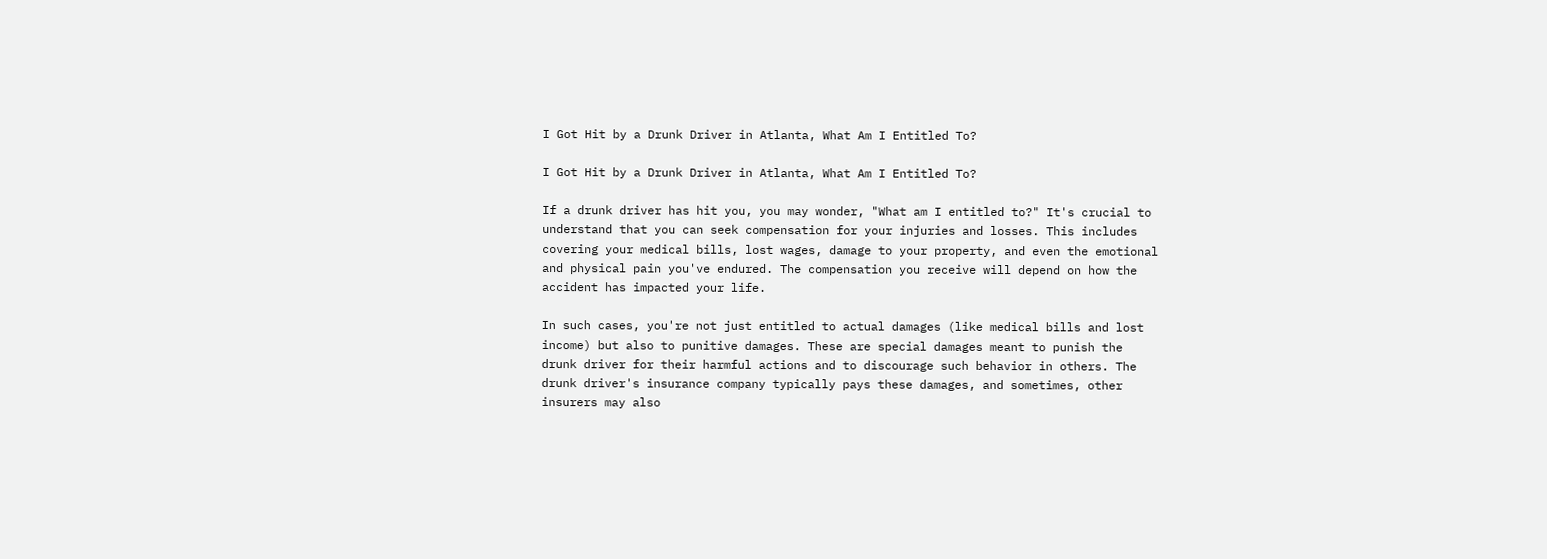I Got Hit by a Drunk Driver in Atlanta, What Am I Entitled To?

I Got Hit by a Drunk Driver in Atlanta, What Am I Entitled To?

If a drunk driver has hit you, you may wonder, "What am I entitled to?" It's crucial to understand that you can seek compensation for your injuries and losses. This includes covering your medical bills, lost wages, damage to your property, and even the emotional and physical pain you've endured. The compensation you receive will depend on how the accident has impacted your life.

In such cases, you're not just entitled to actual damages (like medical bills and lost income) but also to punitive damages. These are special damages meant to punish the drunk driver for their harmful actions and to discourage such behavior in others. The drunk driver's insurance company typically pays these damages, and sometimes, other insurers may also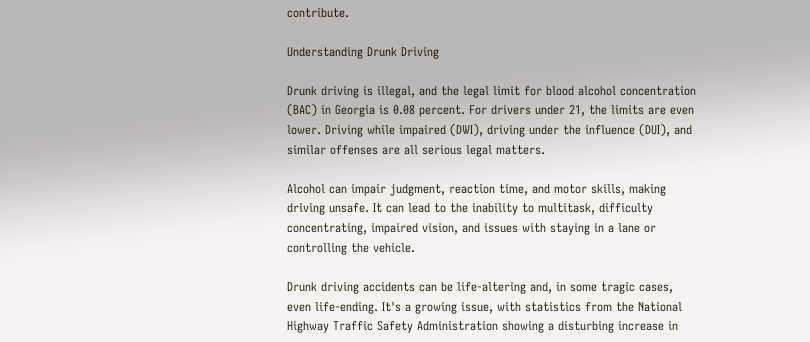contribute.

Understanding Drunk Driving

Drunk driving is illegal, and the legal limit for blood alcohol concentration (BAC) in Georgia is 0.08 percent. For drivers under 21, the limits are even lower. Driving while impaired (DWI), driving under the influence (DUI), and similar offenses are all serious legal matters.

Alcohol can impair judgment, reaction time, and motor skills, making driving unsafe. It can lead to the inability to multitask, difficulty concentrating, impaired vision, and issues with staying in a lane or controlling the vehicle.

Drunk driving accidents can be life-altering and, in some tragic cases, even life-ending. It's a growing issue, with statistics from the National Highway Traffic Safety Administration showing a disturbing increase in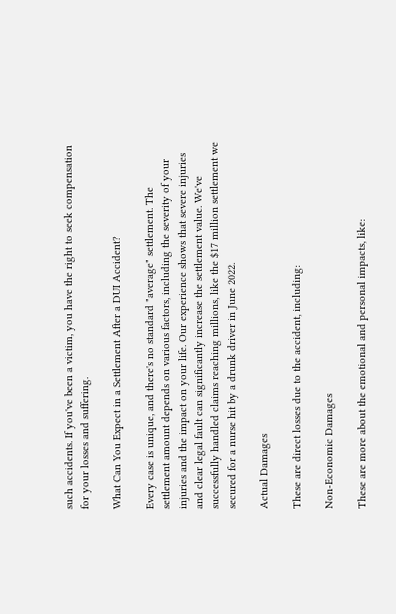such accidents. If you've been a victim, you have the right to seek compensation for your losses and suffering.

What Can You Expect in a Settlement After a DUI Accident?

Every case is unique, and there's no standard "average" settlement. The settlement amount depends on various factors, including the severity of your injuries and the impact on your life. Our experience shows that severe injuries and clear legal fault can significantly increase the settlement value. We've successfully handled claims reaching millions, like the $17 million settlement we secured for a nurse hit by a drunk driver in June 2022.

Actual Damages

These are direct losses due to the accident, including:

Non-Economic Damages

These are more about the emotional and personal impacts, like: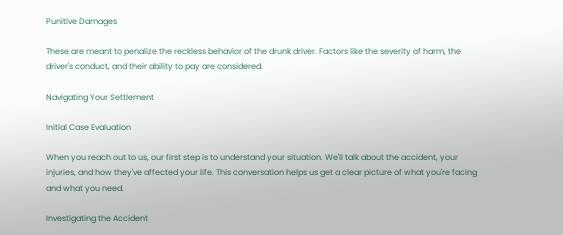Punitive Damages

These are meant to penalize the reckless behavior of the drunk driver. Factors like the severity of harm, the driver's conduct, and their ability to pay are considered.

Navigating Your Settlement

Initial Case Evaluation

When you reach out to us, our first step is to understand your situation. We'll talk about the accident, your injuries, and how they've affected your life. This conversation helps us get a clear picture of what you're facing and what you need.

Investigating the Accident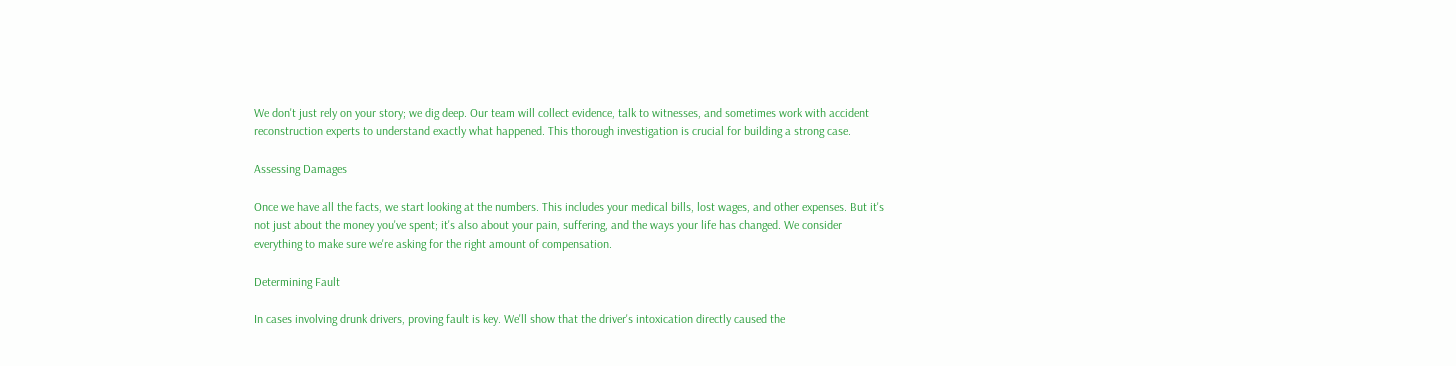We don't just rely on your story; we dig deep. Our team will collect evidence, talk to witnesses, and sometimes work with accident reconstruction experts to understand exactly what happened. This thorough investigation is crucial for building a strong case.

Assessing Damages

Once we have all the facts, we start looking at the numbers. This includes your medical bills, lost wages, and other expenses. But it's not just about the money you've spent; it's also about your pain, suffering, and the ways your life has changed. We consider everything to make sure we're asking for the right amount of compensation.

Determining Fault

In cases involving drunk drivers, proving fault is key. We'll show that the driver's intoxication directly caused the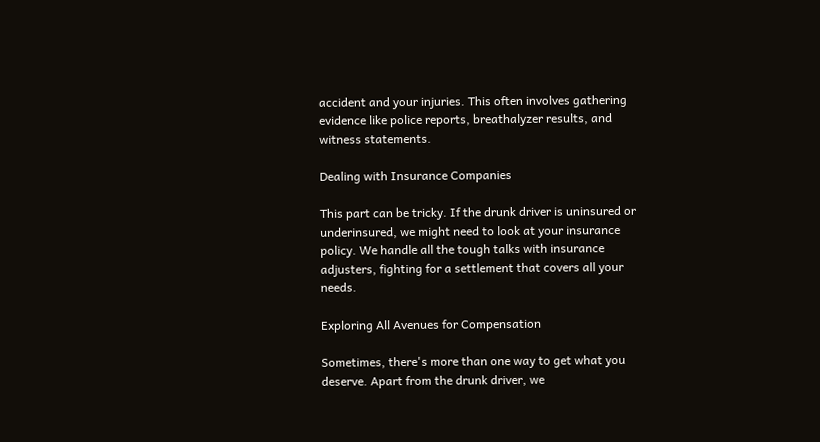accident and your injuries. This often involves gathering evidence like police reports, breathalyzer results, and witness statements.

Dealing with Insurance Companies

This part can be tricky. If the drunk driver is uninsured or underinsured, we might need to look at your insurance policy. We handle all the tough talks with insurance adjusters, fighting for a settlement that covers all your needs.

Exploring All Avenues for Compensation

Sometimes, there's more than one way to get what you deserve. Apart from the drunk driver, we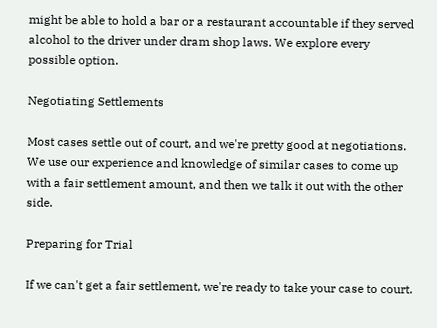might be able to hold a bar or a restaurant accountable if they served alcohol to the driver under dram shop laws. We explore every possible option.

Negotiating Settlements

Most cases settle out of court, and we're pretty good at negotiations. We use our experience and knowledge of similar cases to come up with a fair settlement amount, and then we talk it out with the other side.

Preparing for Trial

If we can't get a fair settlement, we're ready to take your case to court.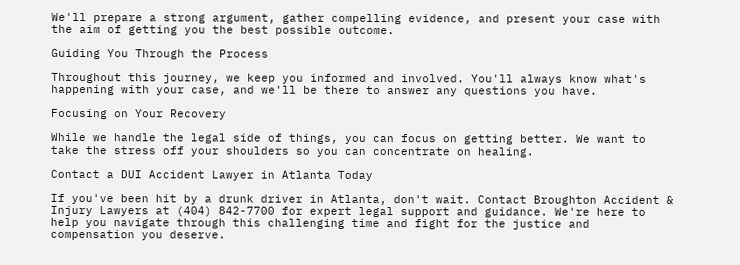We'll prepare a strong argument, gather compelling evidence, and present your case with the aim of getting you the best possible outcome.

Guiding You Through the Process

Throughout this journey, we keep you informed and involved. You'll always know what's happening with your case, and we'll be there to answer any questions you have.

Focusing on Your Recovery

While we handle the legal side of things, you can focus on getting better. We want to take the stress off your shoulders so you can concentrate on healing.

Contact a DUI Accident Lawyer in Atlanta Today

If you've been hit by a drunk driver in Atlanta, don't wait. Contact Broughton Accident & Injury Lawyers at (404) 842-7700 for expert legal support and guidance. We're here to help you navigate through this challenging time and fight for the justice and compensation you deserve.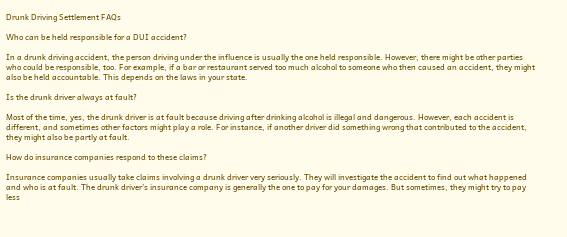Drunk Driving Settlement FAQs

Who can be held responsible for a DUI accident?

In a drunk driving accident, the person driving under the influence is usually the one held responsible. However, there might be other parties who could be responsible, too. For example, if a bar or restaurant served too much alcohol to someone who then caused an accident, they might also be held accountable. This depends on the laws in your state.

Is the drunk driver always at fault?

Most of the time, yes, the drunk driver is at fault because driving after drinking alcohol is illegal and dangerous. However, each accident is different, and sometimes other factors might play a role. For instance, if another driver did something wrong that contributed to the accident, they might also be partly at fault.

How do insurance companies respond to these claims?

Insurance companies usually take claims involving a drunk driver very seriously. They will investigate the accident to find out what happened and who is at fault. The drunk driver's insurance company is generally the one to pay for your damages. But sometimes, they might try to pay less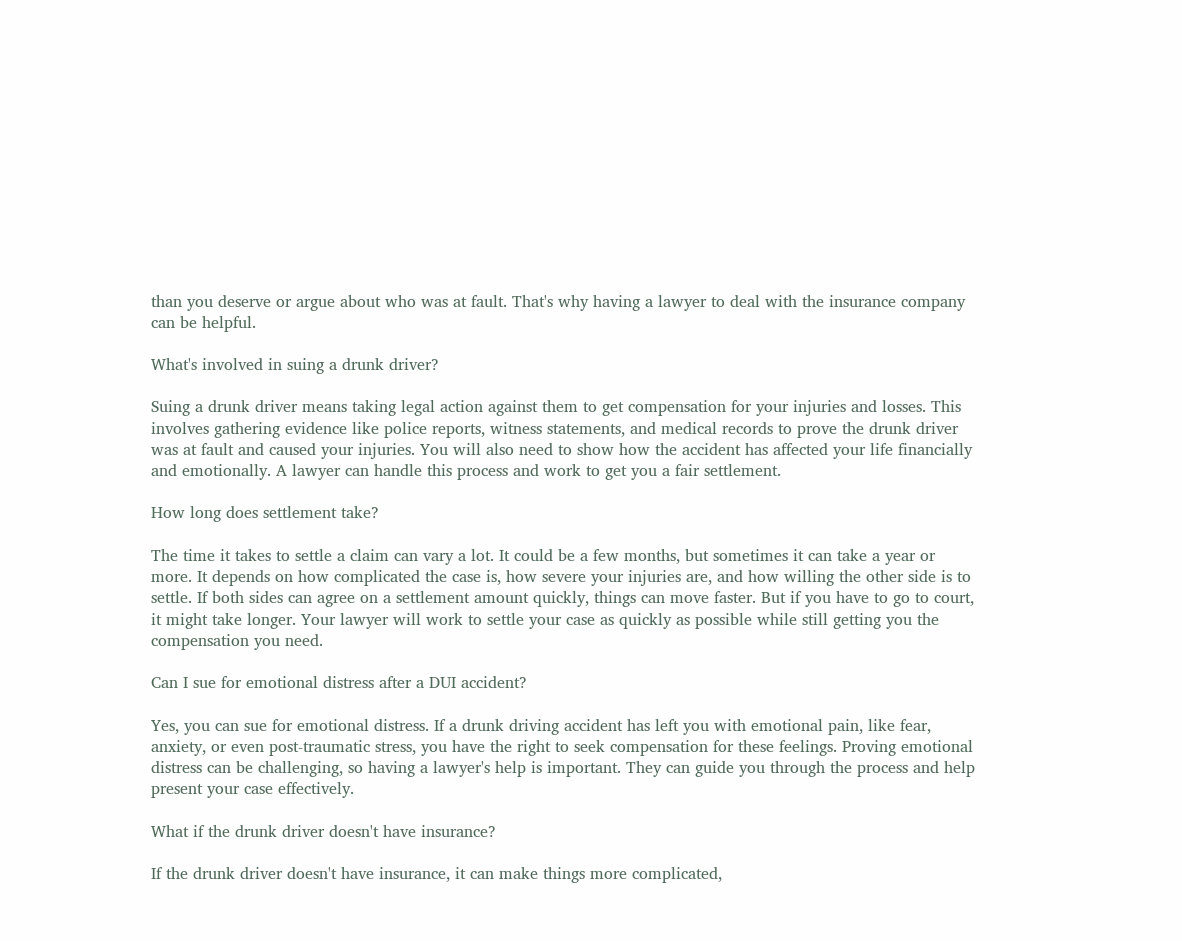than you deserve or argue about who was at fault. That's why having a lawyer to deal with the insurance company can be helpful.

What's involved in suing a drunk driver?

Suing a drunk driver means taking legal action against them to get compensation for your injuries and losses. This involves gathering evidence like police reports, witness statements, and medical records to prove the drunk driver was at fault and caused your injuries. You will also need to show how the accident has affected your life financially and emotionally. A lawyer can handle this process and work to get you a fair settlement.

How long does settlement take?

The time it takes to settle a claim can vary a lot. It could be a few months, but sometimes it can take a year or more. It depends on how complicated the case is, how severe your injuries are, and how willing the other side is to settle. If both sides can agree on a settlement amount quickly, things can move faster. But if you have to go to court, it might take longer. Your lawyer will work to settle your case as quickly as possible while still getting you the compensation you need.

Can I sue for emotional distress after a DUI accident?

Yes, you can sue for emotional distress. If a drunk driving accident has left you with emotional pain, like fear, anxiety, or even post-traumatic stress, you have the right to seek compensation for these feelings. Proving emotional distress can be challenging, so having a lawyer's help is important. They can guide you through the process and help present your case effectively.

What if the drunk driver doesn't have insurance?

If the drunk driver doesn't have insurance, it can make things more complicated,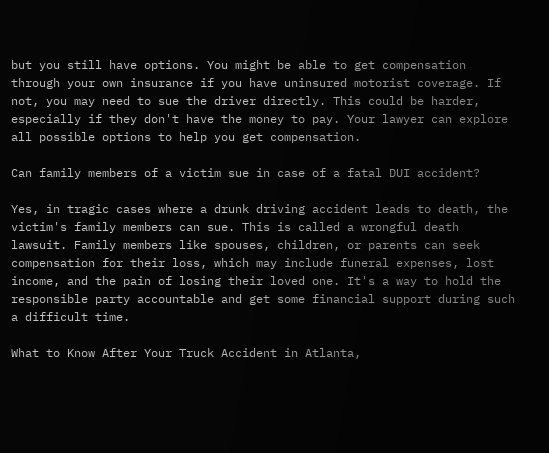but you still have options. You might be able to get compensation through your own insurance if you have uninsured motorist coverage. If not, you may need to sue the driver directly. This could be harder, especially if they don't have the money to pay. Your lawyer can explore all possible options to help you get compensation.

Can family members of a victim sue in case of a fatal DUI accident?

Yes, in tragic cases where a drunk driving accident leads to death, the victim's family members can sue. This is called a wrongful death lawsuit. Family members like spouses, children, or parents can seek compensation for their loss, which may include funeral expenses, lost income, and the pain of losing their loved one. It's a way to hold the responsible party accountable and get some financial support during such a difficult time.

What to Know After Your Truck Accident in Atlanta,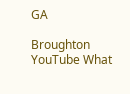GA

Broughton YouTube What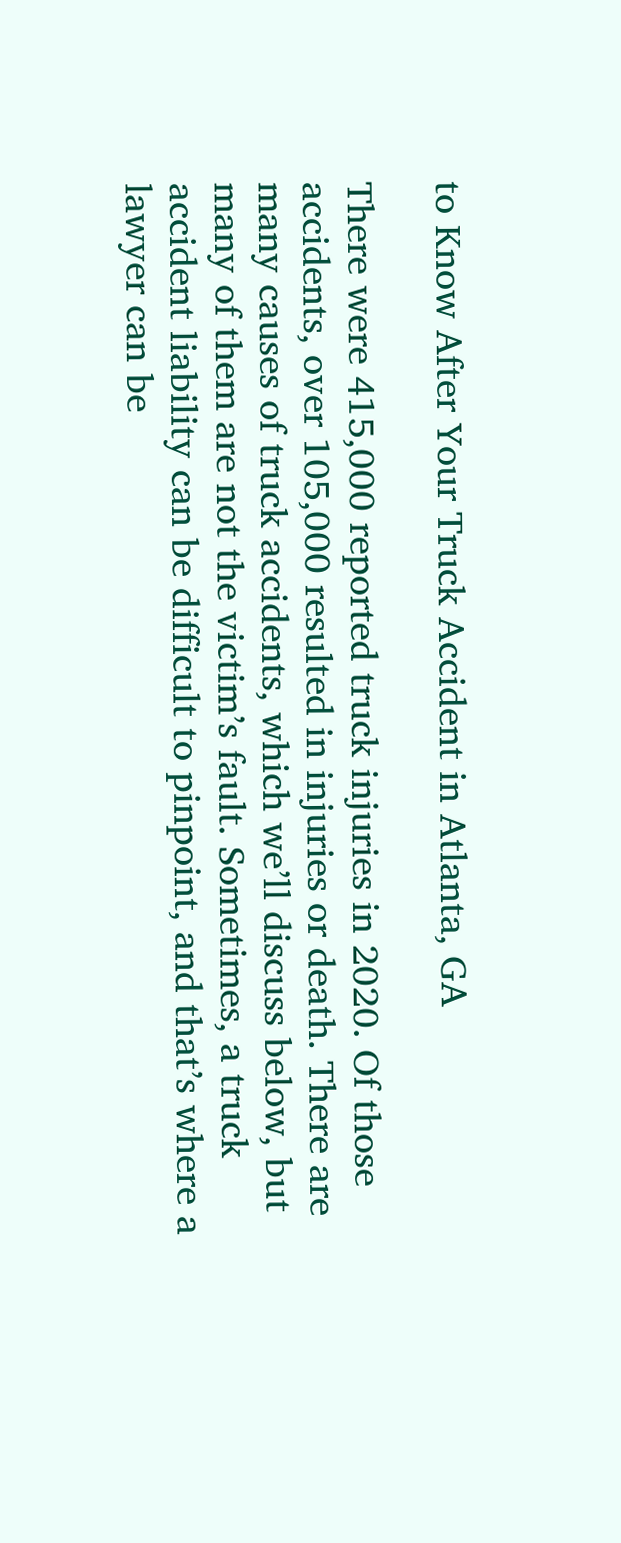to Know After Your Truck Accident in Atlanta, GA

There were 415,000 reported truck injuries in 2020. Of those accidents, over 105,000 resulted in injuries or death. There are many causes of truck accidents, which we’ll discuss below, but many of them are not the victim’s fault. Sometimes, a truck accident liability can be difficult to pinpoint, and that’s where a lawyer can be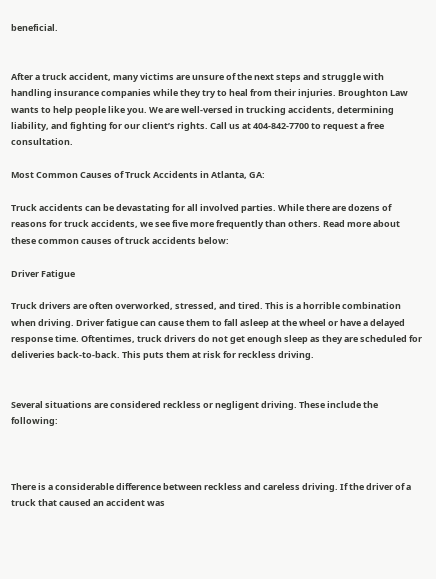beneficial.


After a truck accident, many victims are unsure of the next steps and struggle with handling insurance companies while they try to heal from their injuries. Broughton Law wants to help people like you. We are well-versed in trucking accidents, determining liability, and fighting for our client’s rights. Call us at 404-842-7700 to request a free consultation.

Most Common Causes of Truck Accidents in Atlanta, GA:

Truck accidents can be devastating for all involved parties. While there are dozens of reasons for truck accidents, we see five more frequently than others. Read more about these common causes of truck accidents below:

Driver Fatigue

Truck drivers are often overworked, stressed, and tired. This is a horrible combination when driving. Driver fatigue can cause them to fall asleep at the wheel or have a delayed response time. Oftentimes, truck drivers do not get enough sleep as they are scheduled for deliveries back-to-back. This puts them at risk for reckless driving.


Several situations are considered reckless or negligent driving. These include the following:



There is a considerable difference between reckless and careless driving. If the driver of a truck that caused an accident was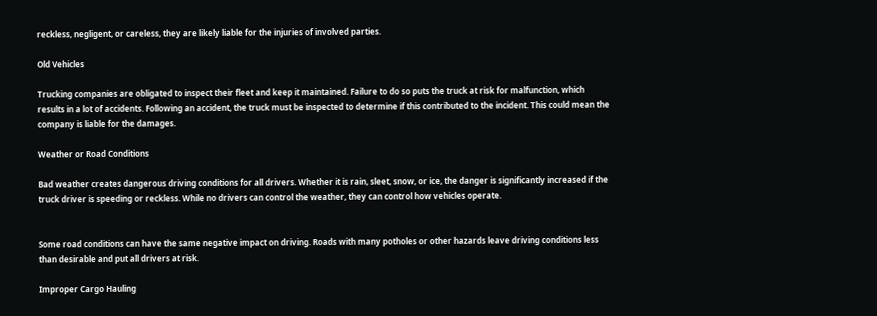reckless, negligent, or careless, they are likely liable for the injuries of involved parties.

Old Vehicles

Trucking companies are obligated to inspect their fleet and keep it maintained. Failure to do so puts the truck at risk for malfunction, which results in a lot of accidents. Following an accident, the truck must be inspected to determine if this contributed to the incident. This could mean the company is liable for the damages.

Weather or Road Conditions

Bad weather creates dangerous driving conditions for all drivers. Whether it is rain, sleet, snow, or ice, the danger is significantly increased if the truck driver is speeding or reckless. While no drivers can control the weather, they can control how vehicles operate.


Some road conditions can have the same negative impact on driving. Roads with many potholes or other hazards leave driving conditions less than desirable and put all drivers at risk.

Improper Cargo Hauling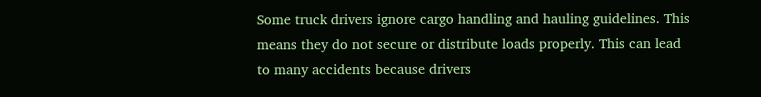Some truck drivers ignore cargo handling and hauling guidelines. This means they do not secure or distribute loads properly. This can lead to many accidents because drivers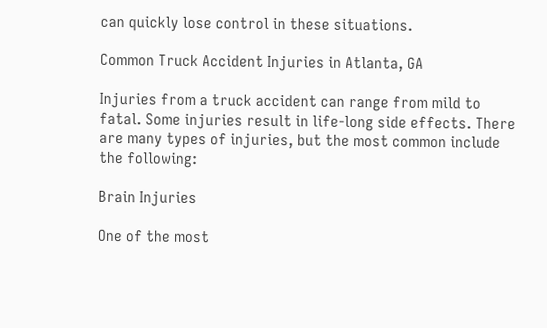can quickly lose control in these situations.

Common Truck Accident Injuries in Atlanta, GA

Injuries from a truck accident can range from mild to fatal. Some injuries result in life-long side effects. There are many types of injuries, but the most common include the following:

Brain Injuries

One of the most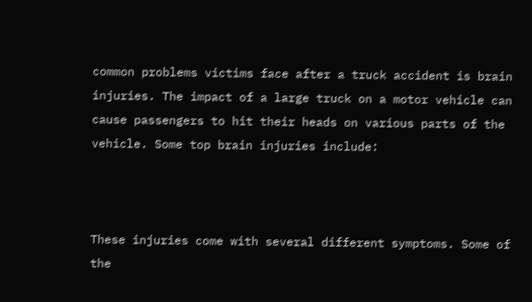common problems victims face after a truck accident is brain injuries. The impact of a large truck on a motor vehicle can cause passengers to hit their heads on various parts of the vehicle. Some top brain injuries include:



These injuries come with several different symptoms. Some of the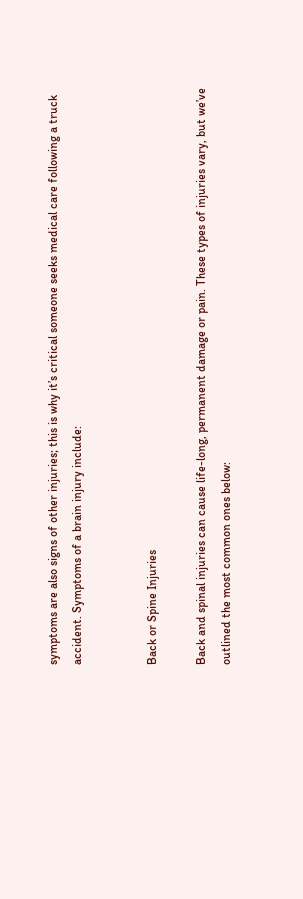symptoms are also signs of other injuries; this is why it’s critical someone seeks medical care following a truck accident. Symptoms of a brain injury include:


Back or Spine Injuries

Back and spinal injuries can cause life-long, permanent damage or pain. These types of injuries vary, but we’ve outlined the most common ones below: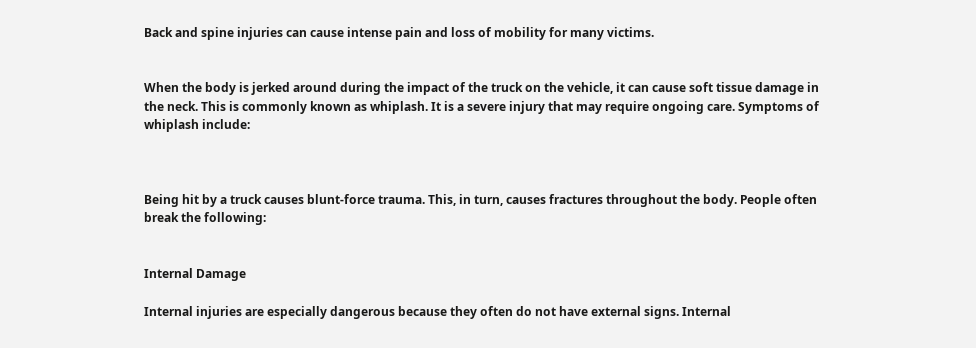Back and spine injuries can cause intense pain and loss of mobility for many victims.


When the body is jerked around during the impact of the truck on the vehicle, it can cause soft tissue damage in the neck. This is commonly known as whiplash. It is a severe injury that may require ongoing care. Symptoms of whiplash include:



Being hit by a truck causes blunt-force trauma. This, in turn, causes fractures throughout the body. People often break the following:


Internal Damage

Internal injuries are especially dangerous because they often do not have external signs. Internal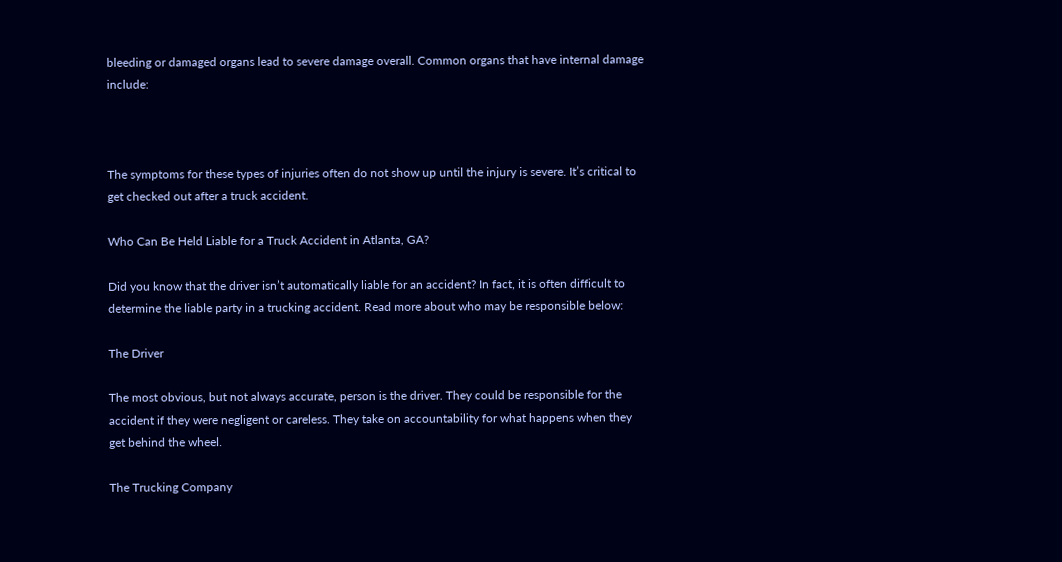bleeding or damaged organs lead to severe damage overall. Common organs that have internal damage include:



The symptoms for these types of injuries often do not show up until the injury is severe. It’s critical to get checked out after a truck accident.

Who Can Be Held Liable for a Truck Accident in Atlanta, GA?

Did you know that the driver isn’t automatically liable for an accident? In fact, it is often difficult to determine the liable party in a trucking accident. Read more about who may be responsible below:

The Driver

The most obvious, but not always accurate, person is the driver. They could be responsible for the accident if they were negligent or careless. They take on accountability for what happens when they get behind the wheel.

The Trucking Company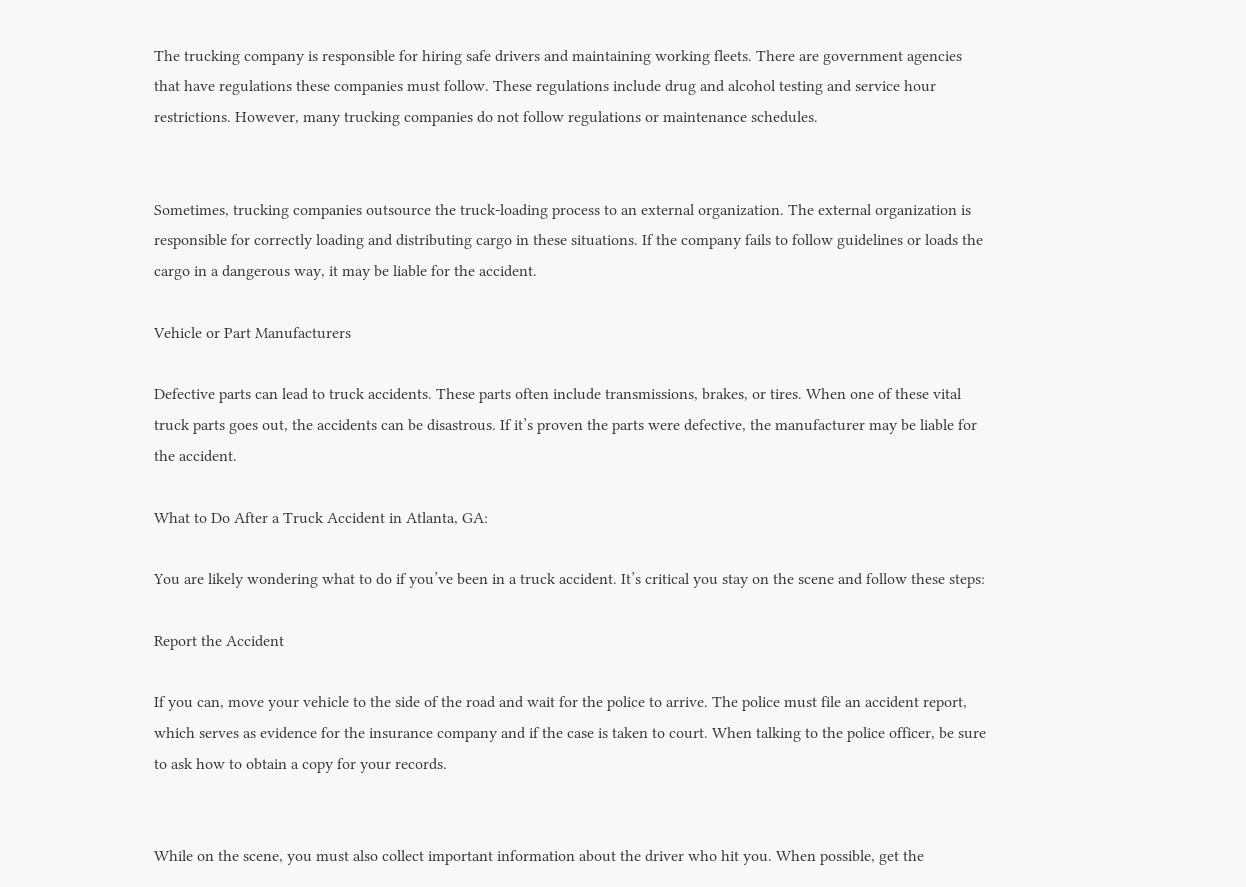The trucking company is responsible for hiring safe drivers and maintaining working fleets. There are government agencies that have regulations these companies must follow. These regulations include drug and alcohol testing and service hour restrictions. However, many trucking companies do not follow regulations or maintenance schedules.


Sometimes, trucking companies outsource the truck-loading process to an external organization. The external organization is responsible for correctly loading and distributing cargo in these situations. If the company fails to follow guidelines or loads the cargo in a dangerous way, it may be liable for the accident.

Vehicle or Part Manufacturers

Defective parts can lead to truck accidents. These parts often include transmissions, brakes, or tires. When one of these vital truck parts goes out, the accidents can be disastrous. If it’s proven the parts were defective, the manufacturer may be liable for the accident.

What to Do After a Truck Accident in Atlanta, GA:

You are likely wondering what to do if you’ve been in a truck accident. It’s critical you stay on the scene and follow these steps:

Report the Accident

If you can, move your vehicle to the side of the road and wait for the police to arrive. The police must file an accident report, which serves as evidence for the insurance company and if the case is taken to court. When talking to the police officer, be sure to ask how to obtain a copy for your records.


While on the scene, you must also collect important information about the driver who hit you. When possible, get the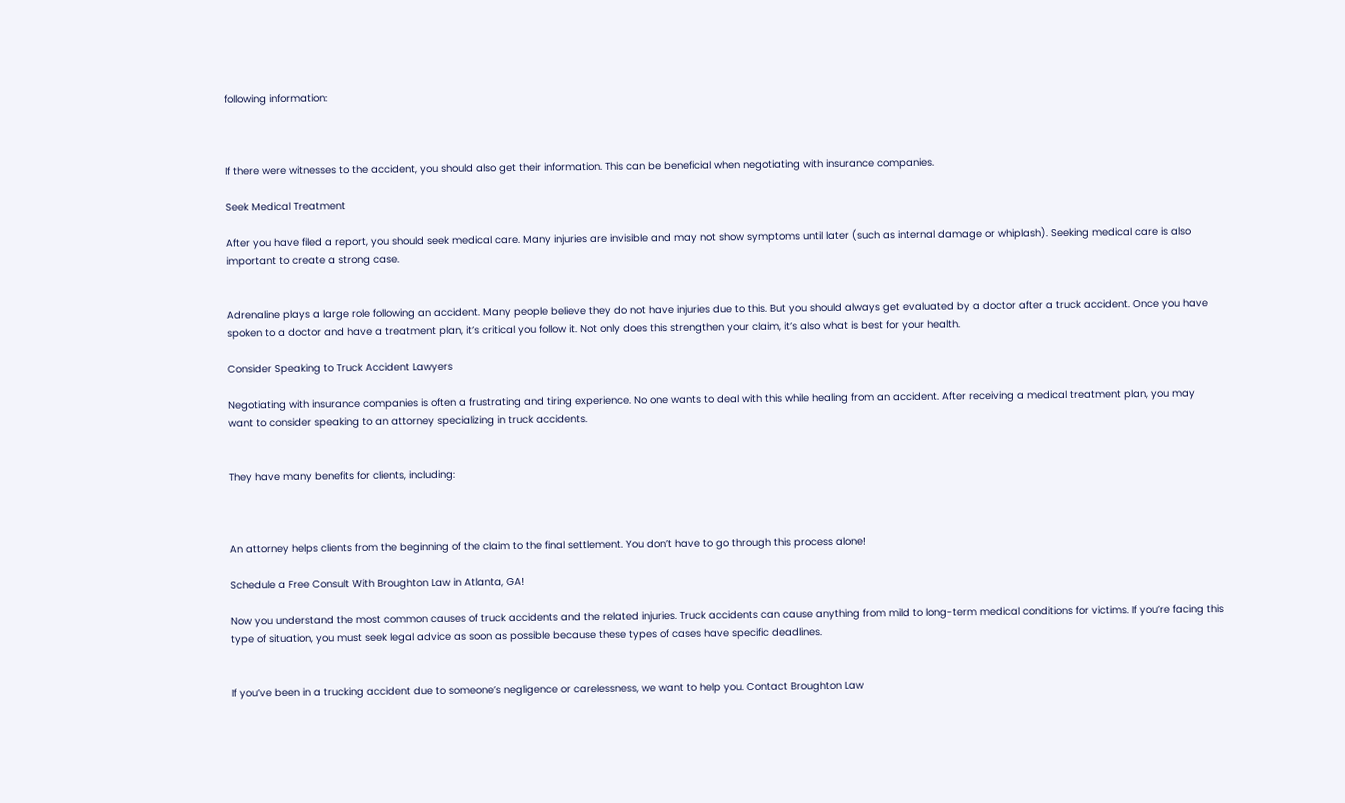following information:



If there were witnesses to the accident, you should also get their information. This can be beneficial when negotiating with insurance companies.

Seek Medical Treatment

After you have filed a report, you should seek medical care. Many injuries are invisible and may not show symptoms until later (such as internal damage or whiplash). Seeking medical care is also important to create a strong case.


Adrenaline plays a large role following an accident. Many people believe they do not have injuries due to this. But you should always get evaluated by a doctor after a truck accident. Once you have spoken to a doctor and have a treatment plan, it’s critical you follow it. Not only does this strengthen your claim, it’s also what is best for your health.

Consider Speaking to Truck Accident Lawyers

Negotiating with insurance companies is often a frustrating and tiring experience. No one wants to deal with this while healing from an accident. After receiving a medical treatment plan, you may want to consider speaking to an attorney specializing in truck accidents.


They have many benefits for clients, including:



An attorney helps clients from the beginning of the claim to the final settlement. You don’t have to go through this process alone!

Schedule a Free Consult With Broughton Law in Atlanta, GA!

Now you understand the most common causes of truck accidents and the related injuries. Truck accidents can cause anything from mild to long-term medical conditions for victims. If you’re facing this type of situation, you must seek legal advice as soon as possible because these types of cases have specific deadlines.


If you’ve been in a trucking accident due to someone’s negligence or carelessness, we want to help you. Contact Broughton Law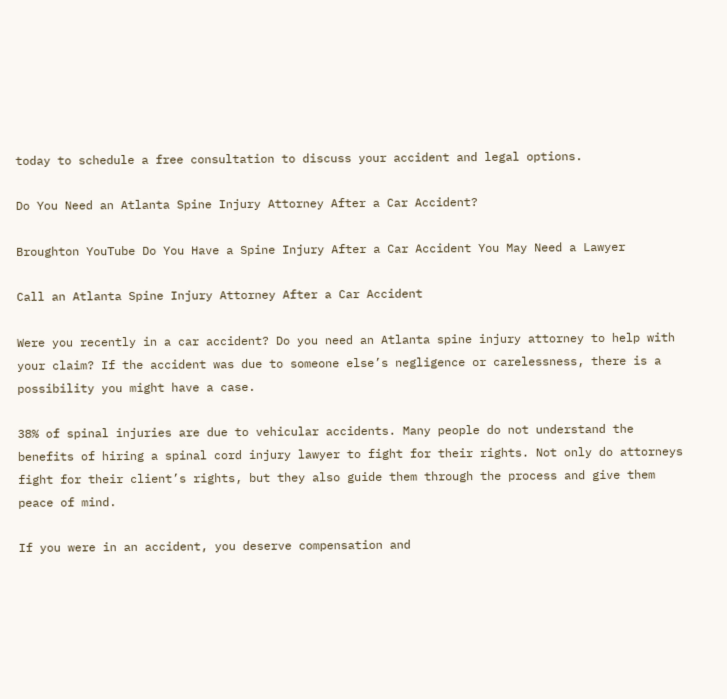today to schedule a free consultation to discuss your accident and legal options.

Do You Need an Atlanta Spine Injury Attorney After a Car Accident?

Broughton YouTube Do You Have a Spine Injury After a Car Accident You May Need a Lawyer

Call an Atlanta Spine Injury Attorney After a Car Accident

Were you recently in a car accident? Do you need an Atlanta spine injury attorney to help with your claim? If the accident was due to someone else’s negligence or carelessness, there is a possibility you might have a case.

38% of spinal injuries are due to vehicular accidents. Many people do not understand the benefits of hiring a spinal cord injury lawyer to fight for their rights. Not only do attorneys fight for their client’s rights, but they also guide them through the process and give them peace of mind.

If you were in an accident, you deserve compensation and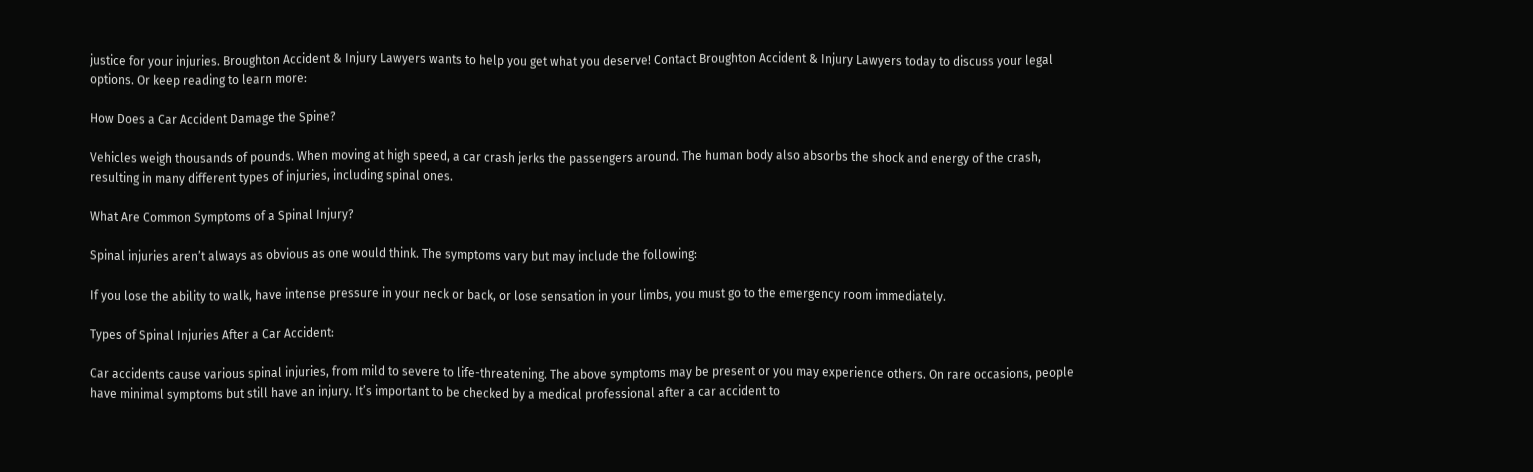justice for your injuries. Broughton Accident & Injury Lawyers wants to help you get what you deserve! Contact Broughton Accident & Injury Lawyers today to discuss your legal options. Or keep reading to learn more:

How Does a Car Accident Damage the Spine?

Vehicles weigh thousands of pounds. When moving at high speed, a car crash jerks the passengers around. The human body also absorbs the shock and energy of the crash, resulting in many different types of injuries, including spinal ones.

What Are Common Symptoms of a Spinal Injury?

Spinal injuries aren’t always as obvious as one would think. The symptoms vary but may include the following:

If you lose the ability to walk, have intense pressure in your neck or back, or lose sensation in your limbs, you must go to the emergency room immediately.

Types of Spinal Injuries After a Car Accident:

Car accidents cause various spinal injuries, from mild to severe to life-threatening. The above symptoms may be present or you may experience others. On rare occasions, people have minimal symptoms but still have an injury. It’s important to be checked by a medical professional after a car accident to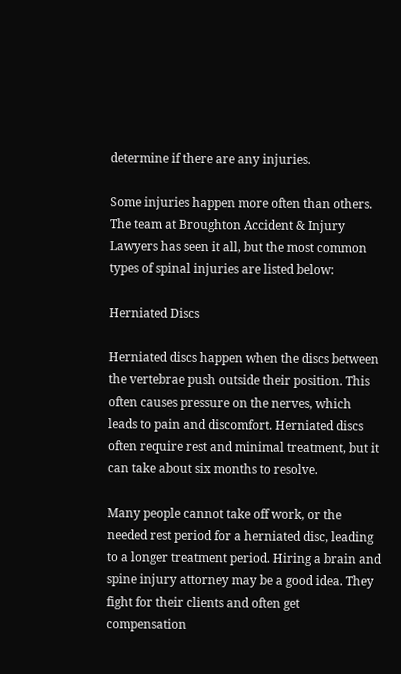determine if there are any injuries.

Some injuries happen more often than others. The team at Broughton Accident & Injury Lawyers has seen it all, but the most common types of spinal injuries are listed below:

Herniated Discs

Herniated discs happen when the discs between the vertebrae push outside their position. This often causes pressure on the nerves, which leads to pain and discomfort. Herniated discs often require rest and minimal treatment, but it can take about six months to resolve.

Many people cannot take off work, or the needed rest period for a herniated disc, leading to a longer treatment period. Hiring a brain and spine injury attorney may be a good idea. They fight for their clients and often get compensation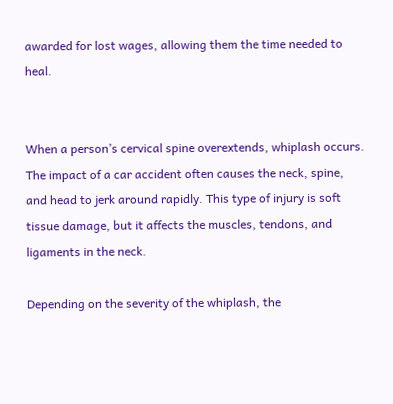awarded for lost wages, allowing them the time needed to heal.


When a person’s cervical spine overextends, whiplash occurs. The impact of a car accident often causes the neck, spine, and head to jerk around rapidly. This type of injury is soft tissue damage, but it affects the muscles, tendons, and ligaments in the neck.

Depending on the severity of the whiplash, the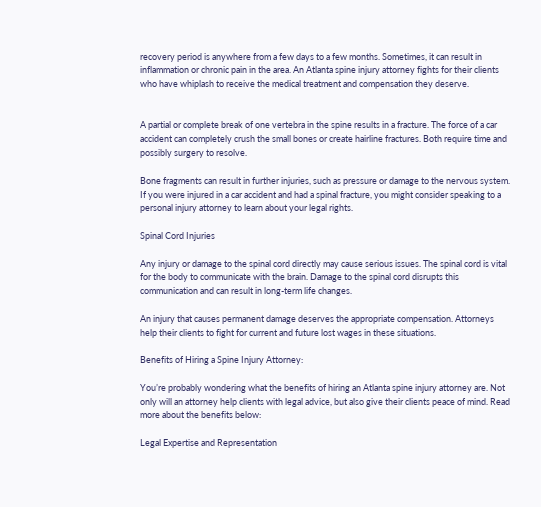recovery period is anywhere from a few days to a few months. Sometimes, it can result in inflammation or chronic pain in the area. An Atlanta spine injury attorney fights for their clients who have whiplash to receive the medical treatment and compensation they deserve.


A partial or complete break of one vertebra in the spine results in a fracture. The force of a car accident can completely crush the small bones or create hairline fractures. Both require time and possibly surgery to resolve.

Bone fragments can result in further injuries, such as pressure or damage to the nervous system. If you were injured in a car accident and had a spinal fracture, you might consider speaking to a personal injury attorney to learn about your legal rights.

Spinal Cord Injuries

Any injury or damage to the spinal cord directly may cause serious issues. The spinal cord is vital for the body to communicate with the brain. Damage to the spinal cord disrupts this communication and can result in long-term life changes.

An injury that causes permanent damage deserves the appropriate compensation. Attorneys help their clients to fight for current and future lost wages in these situations.

Benefits of Hiring a Spine Injury Attorney:

You’re probably wondering what the benefits of hiring an Atlanta spine injury attorney are. Not only will an attorney help clients with legal advice, but also give their clients peace of mind. Read more about the benefits below:

Legal Expertise and Representation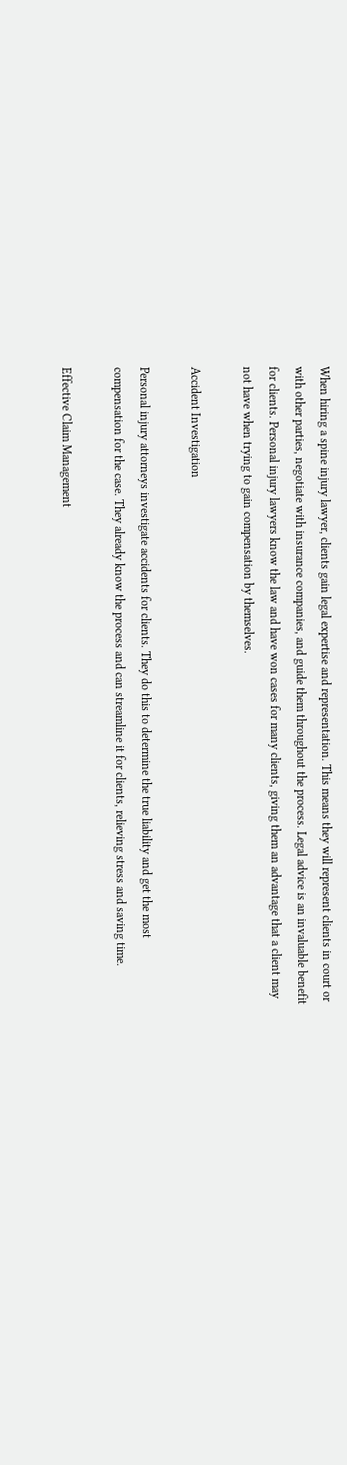When hiring a spine injury lawyer, clients gain legal expertise and representation. This means they will represent clients in court or with other parties, negotiate with insurance companies, and guide them throughout the process. Legal advice is an invaluable benefit for clients. Personal injury lawyers know the law and have won cases for many clients, giving them an advantage that a client may not have when trying to gain compensation by themselves.

Accident Investigation

Personal injury attorneys investigate accidents for clients. They do this to determine the true liability and get the most compensation for the case. They already know the process and can streamline it for clients, relieving stress and saving time.

Effective Claim Management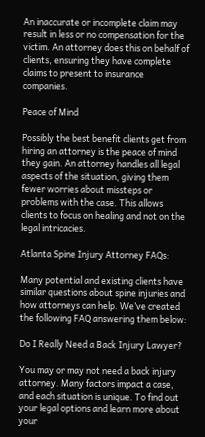An inaccurate or incomplete claim may result in less or no compensation for the victim. An attorney does this on behalf of clients, ensuring they have complete claims to present to insurance companies.

Peace of Mind

Possibly the best benefit clients get from hiring an attorney is the peace of mind they gain. An attorney handles all legal aspects of the situation, giving them fewer worries about missteps or problems with the case. This allows clients to focus on healing and not on the legal intricacies.

Atlanta Spine Injury Attorney FAQs:

Many potential and existing clients have similar questions about spine injuries and how attorneys can help. We’ve created the following FAQ answering them below:

Do I Really Need a Back Injury Lawyer?

You may or may not need a back injury attorney. Many factors impact a case, and each situation is unique. To find out your legal options and learn more about your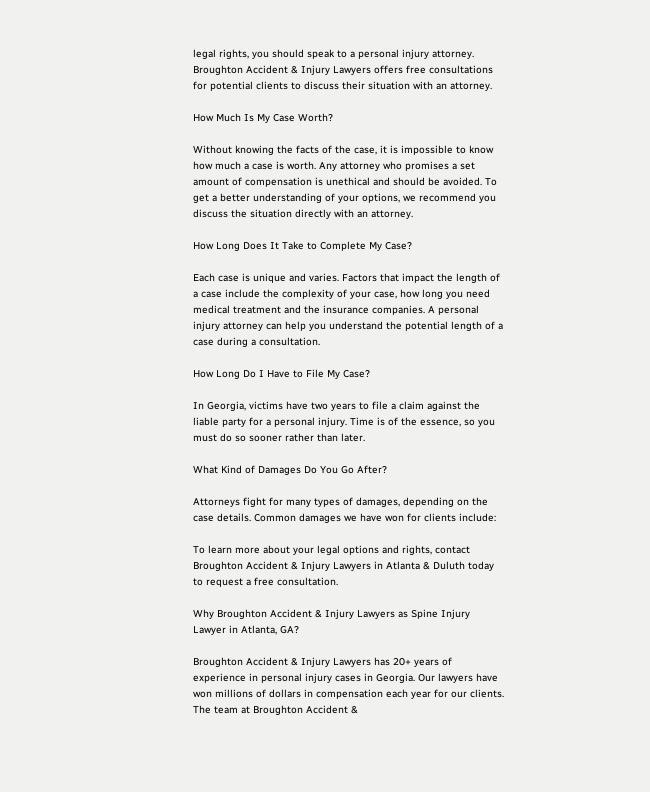legal rights, you should speak to a personal injury attorney. Broughton Accident & Injury Lawyers offers free consultations for potential clients to discuss their situation with an attorney.

How Much Is My Case Worth?

Without knowing the facts of the case, it is impossible to know how much a case is worth. Any attorney who promises a set amount of compensation is unethical and should be avoided. To get a better understanding of your options, we recommend you discuss the situation directly with an attorney.

How Long Does It Take to Complete My Case?

Each case is unique and varies. Factors that impact the length of a case include the complexity of your case, how long you need medical treatment and the insurance companies. A personal injury attorney can help you understand the potential length of a case during a consultation.

How Long Do I Have to File My Case?

In Georgia, victims have two years to file a claim against the liable party for a personal injury. Time is of the essence, so you must do so sooner rather than later.

What Kind of Damages Do You Go After?

Attorneys fight for many types of damages, depending on the case details. Common damages we have won for clients include:

To learn more about your legal options and rights, contact Broughton Accident & Injury Lawyers in Atlanta & Duluth today to request a free consultation.

Why Broughton Accident & Injury Lawyers as Spine Injury Lawyer in Atlanta, GA?

Broughton Accident & Injury Lawyers has 20+ years of experience in personal injury cases in Georgia. Our lawyers have won millions of dollars in compensation each year for our clients. The team at Broughton Accident &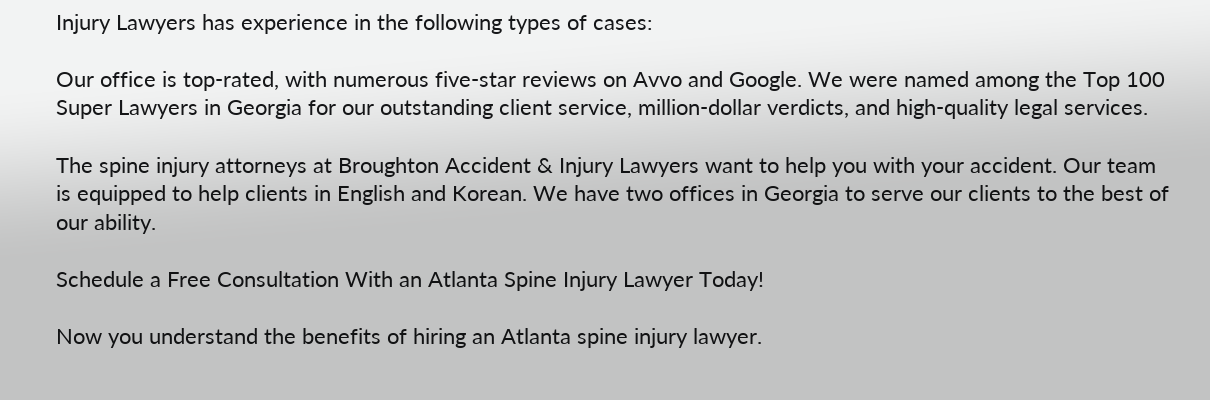Injury Lawyers has experience in the following types of cases:

Our office is top-rated, with numerous five-star reviews on Avvo and Google. We were named among the Top 100 Super Lawyers in Georgia for our outstanding client service, million-dollar verdicts, and high-quality legal services.

The spine injury attorneys at Broughton Accident & Injury Lawyers want to help you with your accident. Our team is equipped to help clients in English and Korean. We have two offices in Georgia to serve our clients to the best of our ability.

Schedule a Free Consultation With an Atlanta Spine Injury Lawyer Today!

Now you understand the benefits of hiring an Atlanta spine injury lawyer.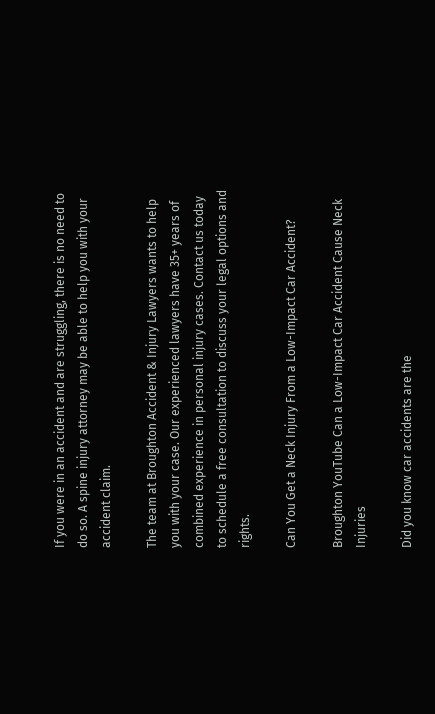If you were in an accident and are struggling, there is no need to do so. A spine injury attorney may be able to help you with your accident claim.

The team at Broughton Accident & Injury Lawyers wants to help you with your case. Our experienced lawyers have 35+ years of combined experience in personal injury cases. Contact us today to schedule a free consultation to discuss your legal options and rights.

Can You Get a Neck Injury From a Low-Impact Car Accident?

Broughton YouTube Can a Low-Impact Car Accident Cause Neck Injuries

Did you know car accidents are the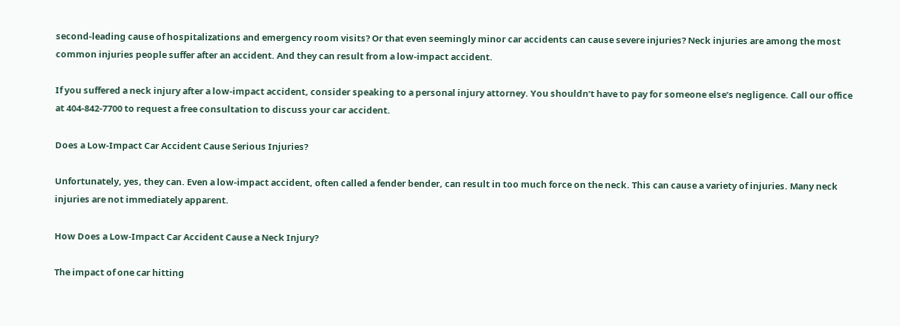second-leading cause of hospitalizations and emergency room visits? Or that even seemingly minor car accidents can cause severe injuries? Neck injuries are among the most common injuries people suffer after an accident. And they can result from a low-impact accident.

If you suffered a neck injury after a low-impact accident, consider speaking to a personal injury attorney. You shouldn’t have to pay for someone else’s negligence. Call our office at 404-842-7700 to request a free consultation to discuss your car accident.

Does a Low-Impact Car Accident Cause Serious Injuries?

Unfortunately, yes, they can. Even a low-impact accident, often called a fender bender, can result in too much force on the neck. This can cause a variety of injuries. Many neck injuries are not immediately apparent.

How Does a Low-Impact Car Accident Cause a Neck Injury?

The impact of one car hitting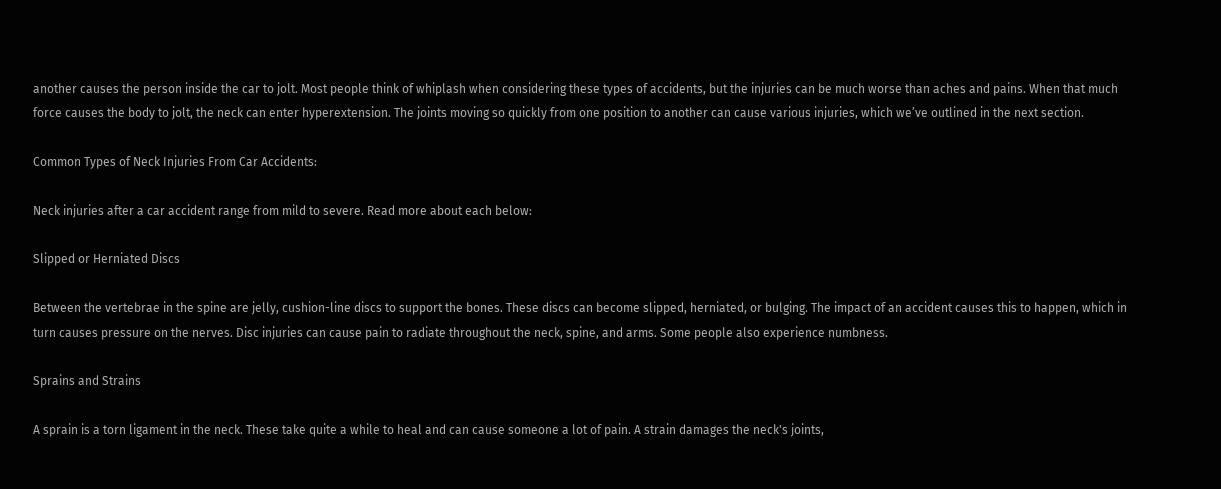another causes the person inside the car to jolt. Most people think of whiplash when considering these types of accidents, but the injuries can be much worse than aches and pains. When that much force causes the body to jolt, the neck can enter hyperextension. The joints moving so quickly from one position to another can cause various injuries, which we’ve outlined in the next section.

Common Types of Neck Injuries From Car Accidents:

Neck injuries after a car accident range from mild to severe. Read more about each below:

Slipped or Herniated Discs

Between the vertebrae in the spine are jelly, cushion-line discs to support the bones. These discs can become slipped, herniated, or bulging. The impact of an accident causes this to happen, which in turn causes pressure on the nerves. Disc injuries can cause pain to radiate throughout the neck, spine, and arms. Some people also experience numbness.

Sprains and Strains

A sprain is a torn ligament in the neck. These take quite a while to heal and can cause someone a lot of pain. A strain damages the neck's joints,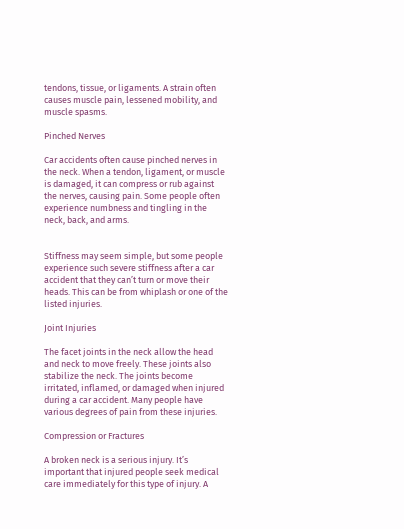tendons, tissue, or ligaments. A strain often causes muscle pain, lessened mobility, and muscle spasms.

Pinched Nerves

Car accidents often cause pinched nerves in the neck. When a tendon, ligament, or muscle is damaged, it can compress or rub against the nerves, causing pain. Some people often experience numbness and tingling in the neck, back, and arms.


Stiffness may seem simple, but some people experience such severe stiffness after a car accident that they can’t turn or move their heads. This can be from whiplash or one of the listed injuries.

Joint Injuries

The facet joints in the neck allow the head and neck to move freely. These joints also stabilize the neck. The joints become irritated, inflamed, or damaged when injured during a car accident. Many people have various degrees of pain from these injuries.

Compression or Fractures

A broken neck is a serious injury. It’s important that injured people seek medical care immediately for this type of injury. A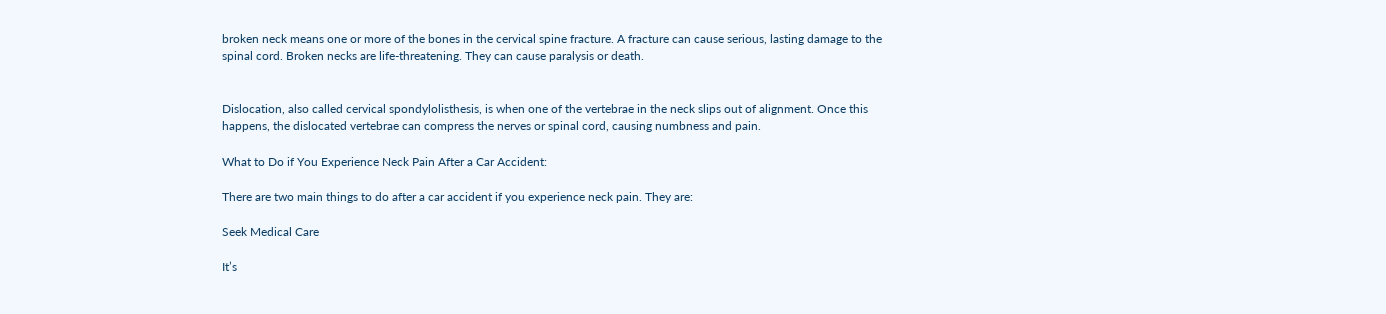broken neck means one or more of the bones in the cervical spine fracture. A fracture can cause serious, lasting damage to the spinal cord. Broken necks are life-threatening. They can cause paralysis or death.


Dislocation, also called cervical spondylolisthesis, is when one of the vertebrae in the neck slips out of alignment. Once this happens, the dislocated vertebrae can compress the nerves or spinal cord, causing numbness and pain.

What to Do if You Experience Neck Pain After a Car Accident:

There are two main things to do after a car accident if you experience neck pain. They are:

Seek Medical Care

It’s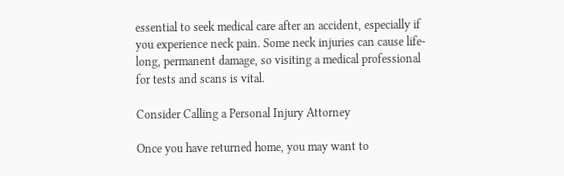essential to seek medical care after an accident, especially if you experience neck pain. Some neck injuries can cause life-long, permanent damage, so visiting a medical professional for tests and scans is vital.

Consider Calling a Personal Injury Attorney

Once you have returned home, you may want to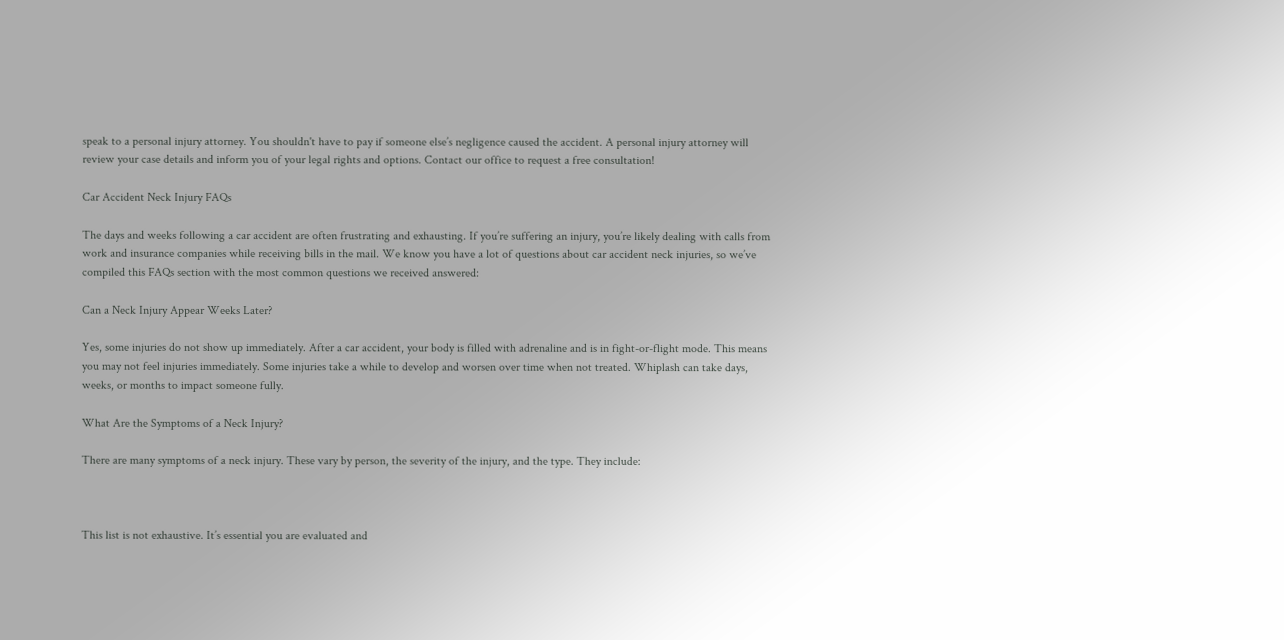speak to a personal injury attorney. You shouldn't have to pay if someone else’s negligence caused the accident. A personal injury attorney will review your case details and inform you of your legal rights and options. Contact our office to request a free consultation!

Car Accident Neck Injury FAQs

The days and weeks following a car accident are often frustrating and exhausting. If you’re suffering an injury, you’re likely dealing with calls from work and insurance companies while receiving bills in the mail. We know you have a lot of questions about car accident neck injuries, so we’ve compiled this FAQs section with the most common questions we received answered:

Can a Neck Injury Appear Weeks Later?

Yes, some injuries do not show up immediately. After a car accident, your body is filled with adrenaline and is in fight-or-flight mode. This means you may not feel injuries immediately. Some injuries take a while to develop and worsen over time when not treated. Whiplash can take days, weeks, or months to impact someone fully.

What Are the Symptoms of a Neck Injury?

There are many symptoms of a neck injury. These vary by person, the severity of the injury, and the type. They include:



This list is not exhaustive. It’s essential you are evaluated and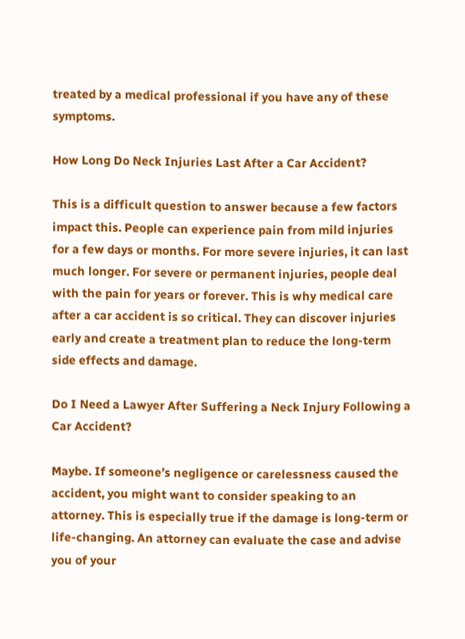treated by a medical professional if you have any of these symptoms.

How Long Do Neck Injuries Last After a Car Accident?

This is a difficult question to answer because a few factors impact this. People can experience pain from mild injuries for a few days or months. For more severe injuries, it can last much longer. For severe or permanent injuries, people deal with the pain for years or forever. This is why medical care after a car accident is so critical. They can discover injuries early and create a treatment plan to reduce the long-term side effects and damage.

Do I Need a Lawyer After Suffering a Neck Injury Following a Car Accident?

Maybe. If someone’s negligence or carelessness caused the accident, you might want to consider speaking to an attorney. This is especially true if the damage is long-term or life-changing. An attorney can evaluate the case and advise you of your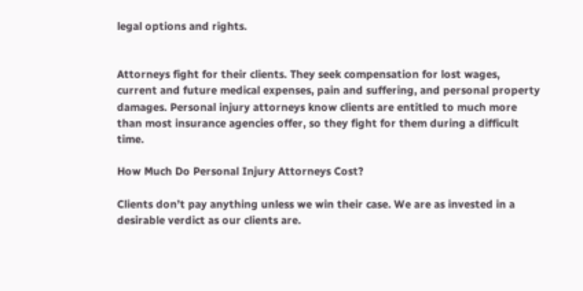legal options and rights.


Attorneys fight for their clients. They seek compensation for lost wages, current and future medical expenses, pain and suffering, and personal property damages. Personal injury attorneys know clients are entitled to much more than most insurance agencies offer, so they fight for them during a difficult time.

How Much Do Personal Injury Attorneys Cost?

Clients don’t pay anything unless we win their case. We are as invested in a desirable verdict as our clients are.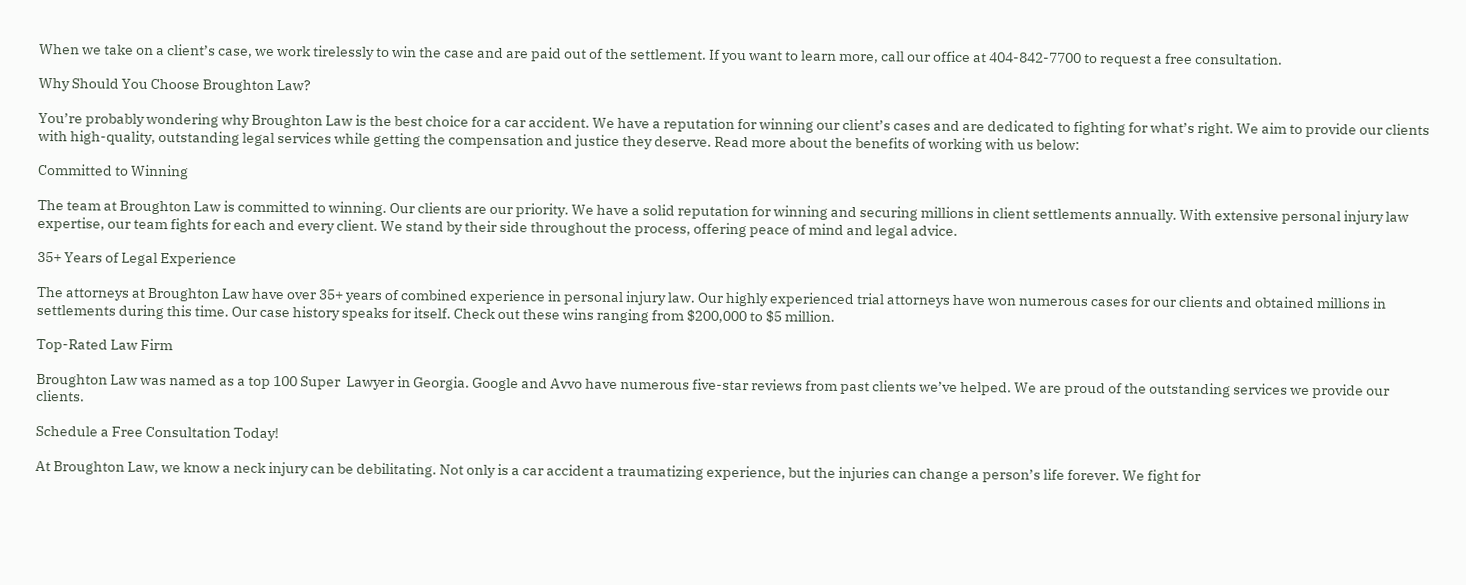When we take on a client’s case, we work tirelessly to win the case and are paid out of the settlement. If you want to learn more, call our office at 404-842-7700 to request a free consultation.

Why Should You Choose Broughton Law?

You’re probably wondering why Broughton Law is the best choice for a car accident. We have a reputation for winning our client’s cases and are dedicated to fighting for what’s right. We aim to provide our clients with high-quality, outstanding legal services while getting the compensation and justice they deserve. Read more about the benefits of working with us below:

Committed to Winning

The team at Broughton Law is committed to winning. Our clients are our priority. We have a solid reputation for winning and securing millions in client settlements annually. With extensive personal injury law expertise, our team fights for each and every client. We stand by their side throughout the process, offering peace of mind and legal advice.

35+ Years of Legal Experience

The attorneys at Broughton Law have over 35+ years of combined experience in personal injury law. Our highly experienced trial attorneys have won numerous cases for our clients and obtained millions in settlements during this time. Our case history speaks for itself. Check out these wins ranging from $200,000 to $5 million.

Top-Rated Law Firm

Broughton Law was named as a top 100 Super  Lawyer in Georgia. Google and Avvo have numerous five-star reviews from past clients we’ve helped. We are proud of the outstanding services we provide our clients.

Schedule a Free Consultation Today!

At Broughton Law, we know a neck injury can be debilitating. Not only is a car accident a traumatizing experience, but the injuries can change a person’s life forever. We fight for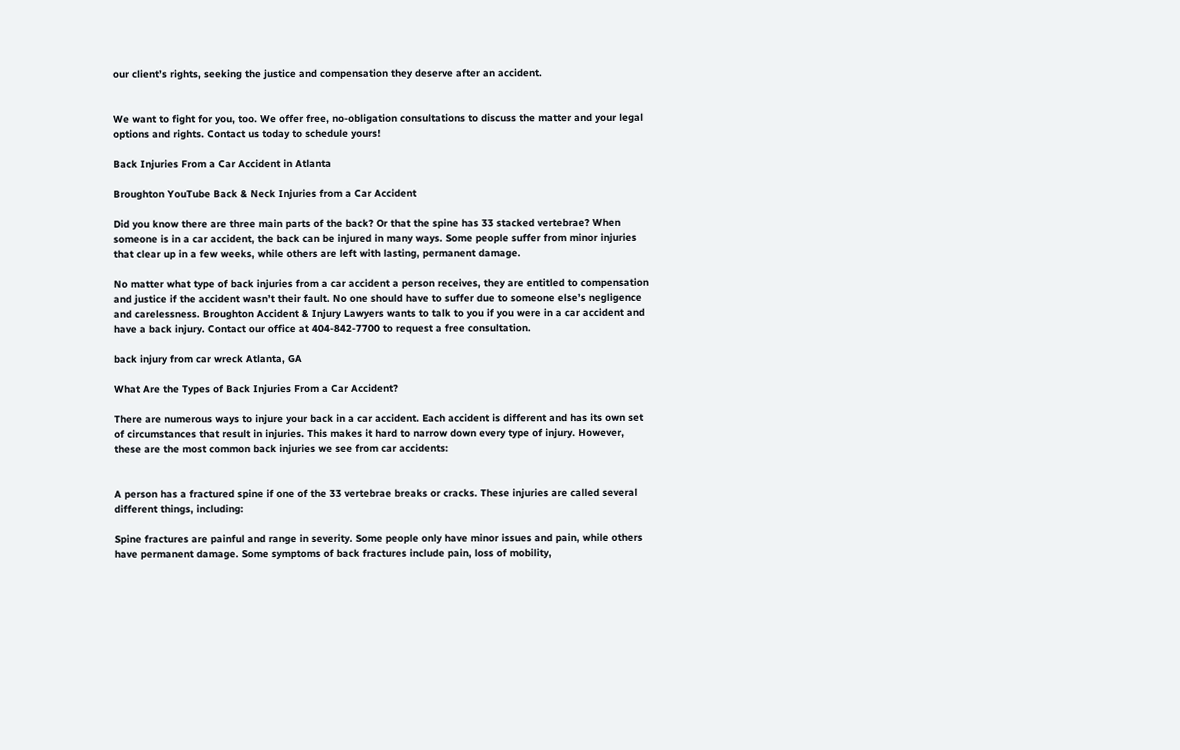our client’s rights, seeking the justice and compensation they deserve after an accident.


We want to fight for you, too. We offer free, no-obligation consultations to discuss the matter and your legal options and rights. Contact us today to schedule yours!

Back Injuries From a Car Accident in Atlanta

Broughton YouTube Back & Neck Injuries from a Car Accident

Did you know there are three main parts of the back? Or that the spine has 33 stacked vertebrae? When someone is in a car accident, the back can be injured in many ways. Some people suffer from minor injuries that clear up in a few weeks, while others are left with lasting, permanent damage.

No matter what type of back injuries from a car accident a person receives, they are entitled to compensation and justice if the accident wasn’t their fault. No one should have to suffer due to someone else’s negligence and carelessness. Broughton Accident & Injury Lawyers wants to talk to you if you were in a car accident and have a back injury. Contact our office at 404-842-7700 to request a free consultation.

back injury from car wreck Atlanta, GA

What Are the Types of Back Injuries From a Car Accident?

There are numerous ways to injure your back in a car accident. Each accident is different and has its own set of circumstances that result in injuries. This makes it hard to narrow down every type of injury. However, these are the most common back injuries we see from car accidents:


A person has a fractured spine if one of the 33 vertebrae breaks or cracks. These injuries are called several different things, including:

Spine fractures are painful and range in severity. Some people only have minor issues and pain, while others have permanent damage. Some symptoms of back fractures include pain, loss of mobility,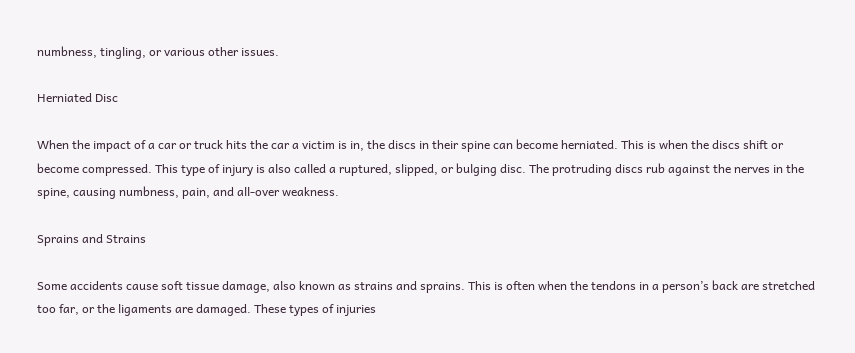numbness, tingling, or various other issues.

Herniated Disc

When the impact of a car or truck hits the car a victim is in, the discs in their spine can become herniated. This is when the discs shift or become compressed. This type of injury is also called a ruptured, slipped, or bulging disc. The protruding discs rub against the nerves in the spine, causing numbness, pain, and all-over weakness.

Sprains and Strains

Some accidents cause soft tissue damage, also known as strains and sprains. This is often when the tendons in a person’s back are stretched too far, or the ligaments are damaged. These types of injuries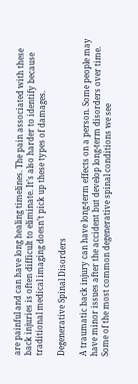are painful and can have long healing timelines. The pain associated with these back injuries is often difficult to eliminate. It’s also harder to identify because traditional medical imaging doesn’t pick up these types of damages.

Degenerative Spinal Disorders

A traumatic back injury can have long-term effects on a person. Some people may have minor issues after the accident but develop long-term disorders over time. Some of the most common degenerative spinal conditions we see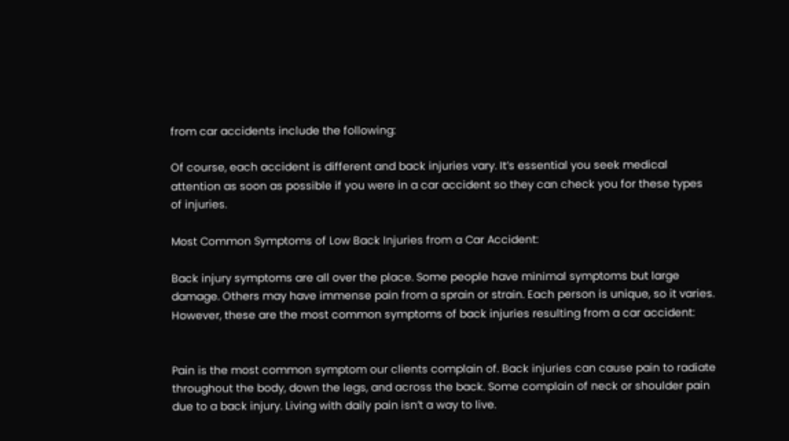from car accidents include the following:

Of course, each accident is different and back injuries vary. It’s essential you seek medical attention as soon as possible if you were in a car accident so they can check you for these types of injuries.

Most Common Symptoms of Low Back Injuries from a Car Accident:

Back injury symptoms are all over the place. Some people have minimal symptoms but large damage. Others may have immense pain from a sprain or strain. Each person is unique, so it varies. However, these are the most common symptoms of back injuries resulting from a car accident:


Pain is the most common symptom our clients complain of. Back injuries can cause pain to radiate throughout the body, down the legs, and across the back. Some complain of neck or shoulder pain due to a back injury. Living with daily pain isn’t a way to live.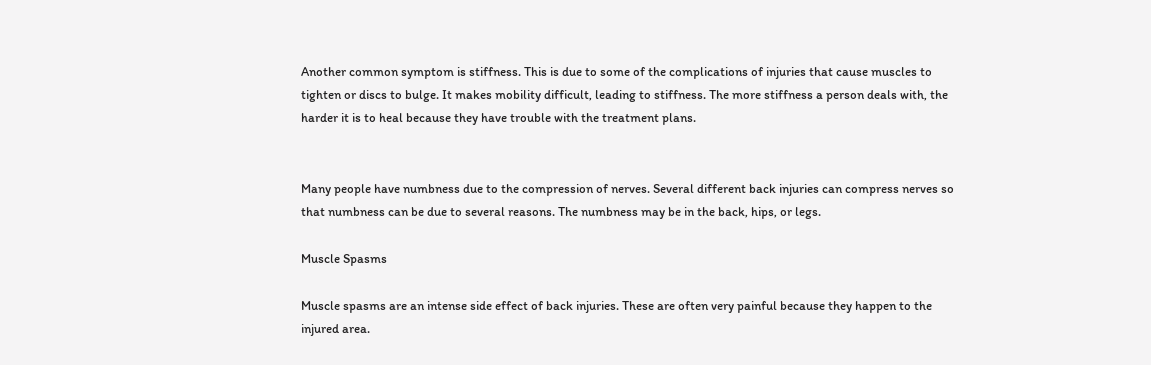Another common symptom is stiffness. This is due to some of the complications of injuries that cause muscles to tighten or discs to bulge. It makes mobility difficult, leading to stiffness. The more stiffness a person deals with, the harder it is to heal because they have trouble with the treatment plans.


Many people have numbness due to the compression of nerves. Several different back injuries can compress nerves so that numbness can be due to several reasons. The numbness may be in the back, hips, or legs.

Muscle Spasms

Muscle spasms are an intense side effect of back injuries. These are often very painful because they happen to the injured area.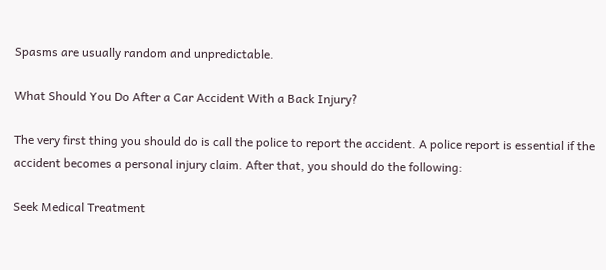Spasms are usually random and unpredictable.

What Should You Do After a Car Accident With a Back Injury?

The very first thing you should do is call the police to report the accident. A police report is essential if the accident becomes a personal injury claim. After that, you should do the following:

Seek Medical Treatment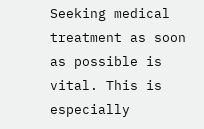Seeking medical treatment as soon as possible is vital. This is especially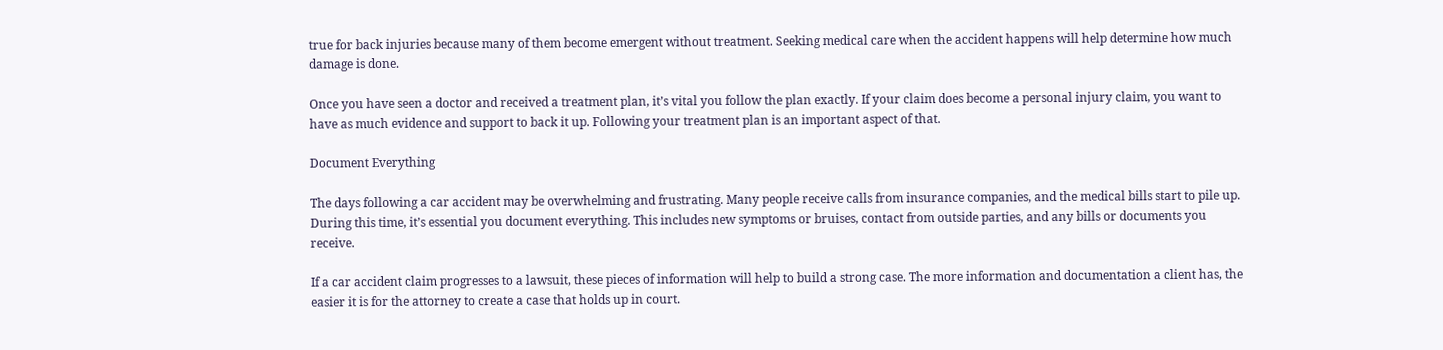true for back injuries because many of them become emergent without treatment. Seeking medical care when the accident happens will help determine how much damage is done.

Once you have seen a doctor and received a treatment plan, it’s vital you follow the plan exactly. If your claim does become a personal injury claim, you want to have as much evidence and support to back it up. Following your treatment plan is an important aspect of that.

Document Everything

The days following a car accident may be overwhelming and frustrating. Many people receive calls from insurance companies, and the medical bills start to pile up. During this time, it’s essential you document everything. This includes new symptoms or bruises, contact from outside parties, and any bills or documents you receive.

If a car accident claim progresses to a lawsuit, these pieces of information will help to build a strong case. The more information and documentation a client has, the easier it is for the attorney to create a case that holds up in court.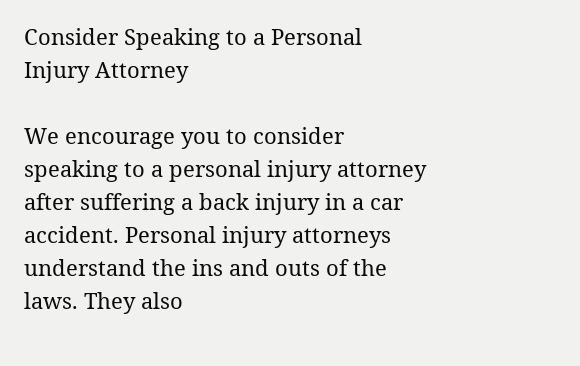Consider Speaking to a Personal Injury Attorney

We encourage you to consider speaking to a personal injury attorney after suffering a back injury in a car accident. Personal injury attorneys understand the ins and outs of the laws. They also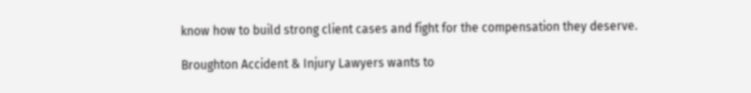know how to build strong client cases and fight for the compensation they deserve.

Broughton Accident & Injury Lawyers wants to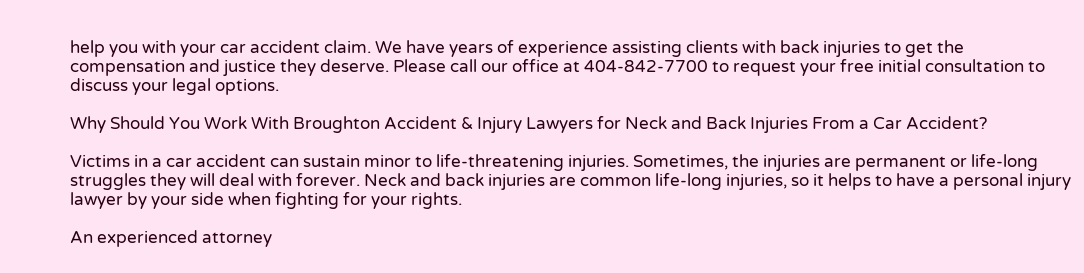help you with your car accident claim. We have years of experience assisting clients with back injuries to get the compensation and justice they deserve. Please call our office at 404-842-7700 to request your free initial consultation to discuss your legal options.

Why Should You Work With Broughton Accident & Injury Lawyers for Neck and Back Injuries From a Car Accident?

Victims in a car accident can sustain minor to life-threatening injuries. Sometimes, the injuries are permanent or life-long struggles they will deal with forever. Neck and back injuries are common life-long injuries, so it helps to have a personal injury lawyer by your side when fighting for your rights.

An experienced attorney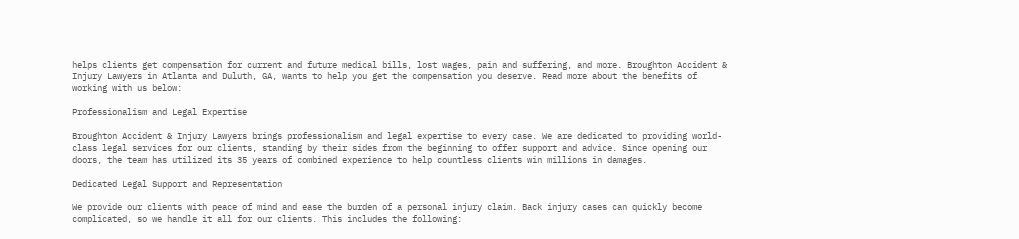helps clients get compensation for current and future medical bills, lost wages, pain and suffering, and more. Broughton Accident & Injury Lawyers in Atlanta and Duluth, GA, wants to help you get the compensation you deserve. Read more about the benefits of working with us below:

Professionalism and Legal Expertise

Broughton Accident & Injury Lawyers brings professionalism and legal expertise to every case. We are dedicated to providing world-class legal services for our clients, standing by their sides from the beginning to offer support and advice. Since opening our doors, the team has utilized its 35 years of combined experience to help countless clients win millions in damages.

Dedicated Legal Support and Representation

We provide our clients with peace of mind and ease the burden of a personal injury claim. Back injury cases can quickly become complicated, so we handle it all for our clients. This includes the following: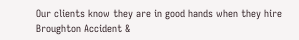Our clients know they are in good hands when they hire Broughton Accident &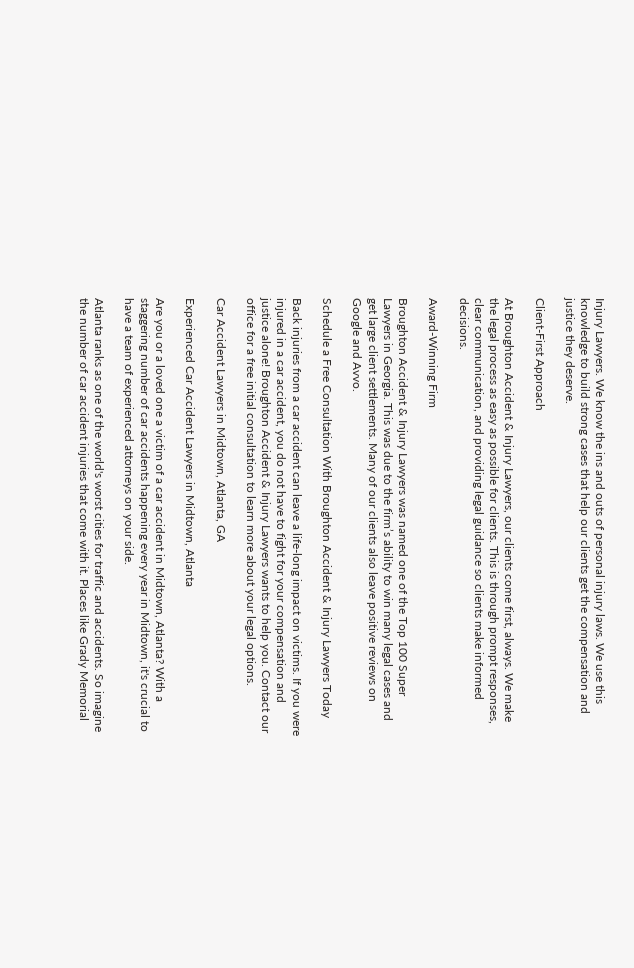Injury Lawyers. We know the ins and outs of personal injury laws. We use this knowledge to build strong cases that help our clients get the compensation and justice they deserve.

Client-First Approach

At Broughton Accident & Injury Lawyers, our clients come first, always. We make the legal process as easy as possible for clients. This is through prompt responses, clear communication, and providing legal guidance so clients make informed decisions.

Award-Winning Firm

Broughton Accident & Injury Lawyers was named one of the Top 100 Super Lawyers in Georgia. This was due to the firm’s ability to win many legal cases and get large client settlements. Many of our clients also leave positive reviews on Google and Avvo.

Schedule a Free Consultation With Broughton Accident & Injury Lawyers Today

Back injuries from a car accident can leave a life-long impact on victims. If you were injured in a car accident, you do not have to fight for your compensation and justice alone! Broughton Accident & Injury Lawyers wants to help you. Contact our office for a free initial consultation to learn more about your legal options.

Car Accident Lawyers in Midtown, Atlanta, GA

Experienced Car Accident Lawyers in Midtown, Atlanta

Are you or a loved one a victim of a car accident in Midtown, Atlanta? With a staggering number of car accidents happening every year in Midtown, it's crucial to have a team of experienced attorneys on your side.

Atlanta ranks as one of the world's worst cities for traffic and accidents. So imagine the number of car accident injuries that come with it. Places like Grady Memorial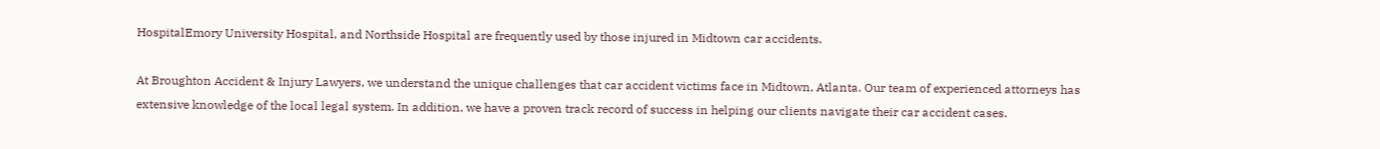HospitalEmory University Hospital, and Northside Hospital are frequently used by those injured in Midtown car accidents.

At Broughton Accident & Injury Lawyers, we understand the unique challenges that car accident victims face in Midtown, Atlanta. Our team of experienced attorneys has extensive knowledge of the local legal system. In addition, we have a proven track record of success in helping our clients navigate their car accident cases.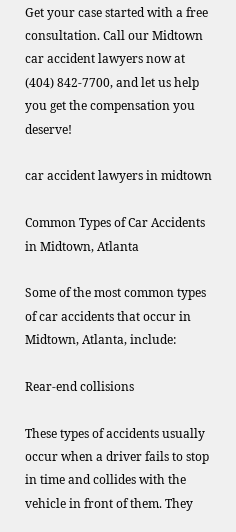Get your case started with a free consultation. Call our Midtown car accident lawyers now at (404) 842-7700, and let us help you get the compensation you deserve!

car accident lawyers in midtown

Common Types of Car Accidents in Midtown, Atlanta

Some of the most common types of car accidents that occur in Midtown, Atlanta, include:

Rear-end collisions

These types of accidents usually occur when a driver fails to stop in time and collides with the vehicle in front of them. They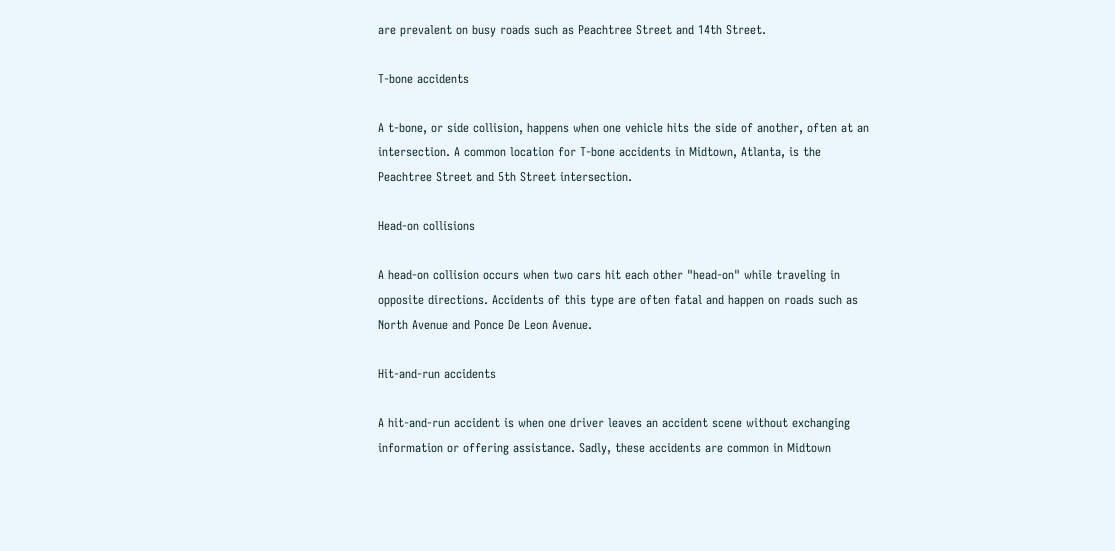are prevalent on busy roads such as Peachtree Street and 14th Street.

T-bone accidents

A t-bone, or side collision, happens when one vehicle hits the side of another, often at an intersection. A common location for T-bone accidents in Midtown, Atlanta, is the Peachtree Street and 5th Street intersection.

Head-on collisions

A head-on collision occurs when two cars hit each other "head-on" while traveling in opposite directions. Accidents of this type are often fatal and happen on roads such as North Avenue and Ponce De Leon Avenue.

Hit-and-run accidents

A hit-and-run accident is when one driver leaves an accident scene without exchanging information or offering assistance. Sadly, these accidents are common in Midtown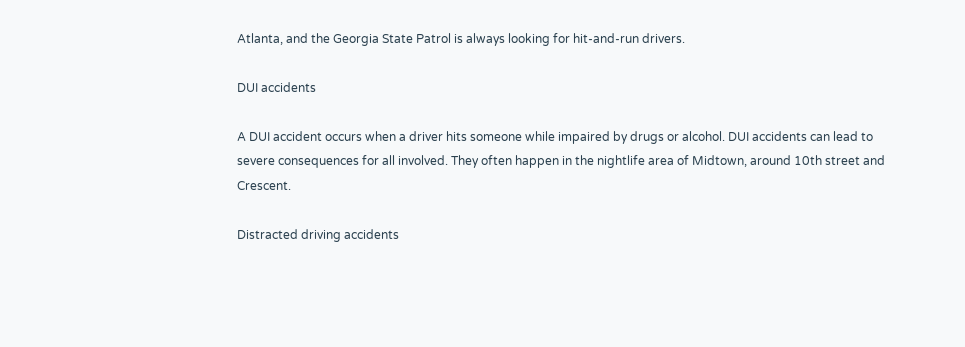Atlanta, and the Georgia State Patrol is always looking for hit-and-run drivers.

DUI accidents

A DUI accident occurs when a driver hits someone while impaired by drugs or alcohol. DUI accidents can lead to severe consequences for all involved. They often happen in the nightlife area of Midtown, around 10th street and Crescent.

Distracted driving accidents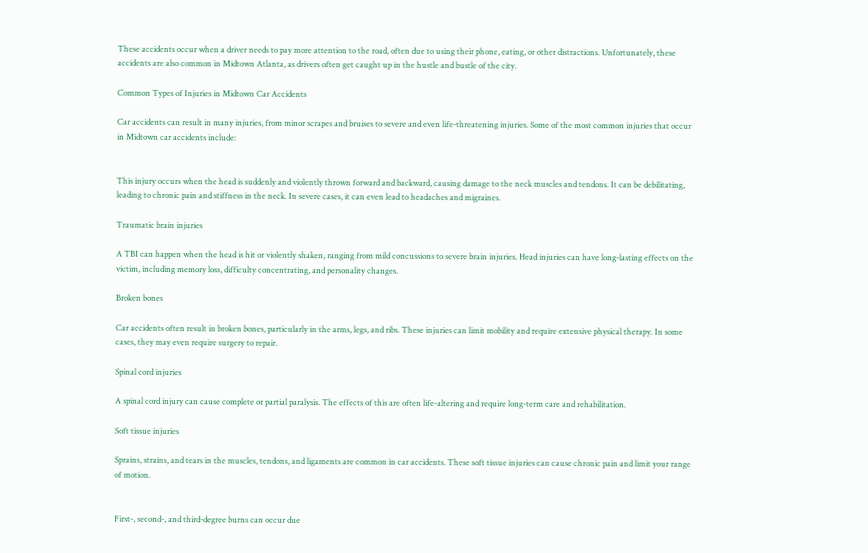These accidents occur when a driver needs to pay more attention to the road, often due to using their phone, eating, or other distractions. Unfortunately, these accidents are also common in Midtown Atlanta, as drivers often get caught up in the hustle and bustle of the city.

Common Types of Injuries in Midtown Car Accidents

Car accidents can result in many injuries, from minor scrapes and bruises to severe and even life-threatening injuries. Some of the most common injuries that occur in Midtown car accidents include:


This injury occurs when the head is suddenly and violently thrown forward and backward, causing damage to the neck muscles and tendons. It can be debilitating, leading to chronic pain and stiffness in the neck. In severe cases, it can even lead to headaches and migraines.

Traumatic brain injuries

A TBI can happen when the head is hit or violently shaken, ranging from mild concussions to severe brain injuries. Head injuries can have long-lasting effects on the victim, including memory loss, difficulty concentrating, and personality changes.

Broken bones

Car accidents often result in broken bones, particularly in the arms, legs, and ribs. These injuries can limit mobility and require extensive physical therapy. In some cases, they may even require surgery to repair.

Spinal cord injuries

A spinal cord injury can cause complete or partial paralysis. The effects of this are often life-altering and require long-term care and rehabilitation.

Soft tissue injuries

Sprains, strains, and tears in the muscles, tendons, and ligaments are common in car accidents. These soft tissue injuries can cause chronic pain and limit your range of motion.


First-, second-, and third-degree burns can occur due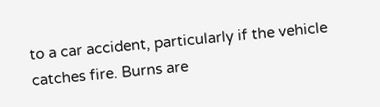to a car accident, particularly if the vehicle catches fire. Burns are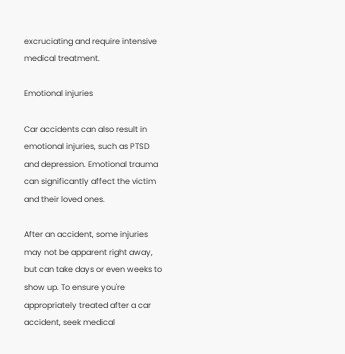excruciating and require intensive medical treatment.

Emotional injuries

Car accidents can also result in emotional injuries, such as PTSD and depression. Emotional trauma can significantly affect the victim and their loved ones.

After an accident, some injuries may not be apparent right away, but can take days or even weeks to show up. To ensure you're appropriately treated after a car accident, seek medical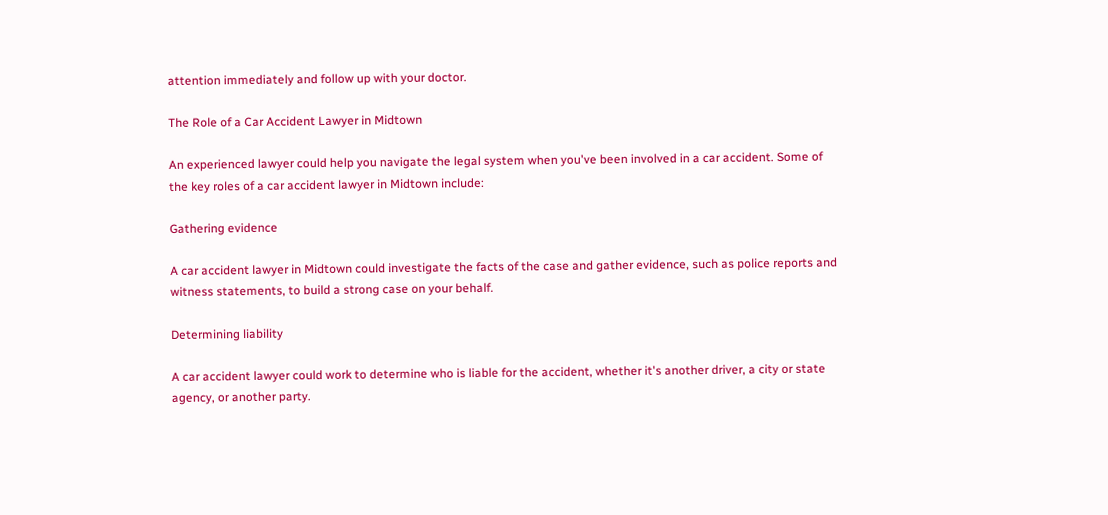attention immediately and follow up with your doctor.

The Role of a Car Accident Lawyer in Midtown

An experienced lawyer could help you navigate the legal system when you've been involved in a car accident. Some of the key roles of a car accident lawyer in Midtown include:

Gathering evidence

A car accident lawyer in Midtown could investigate the facts of the case and gather evidence, such as police reports and witness statements, to build a strong case on your behalf.

Determining liability

A car accident lawyer could work to determine who is liable for the accident, whether it's another driver, a city or state agency, or another party.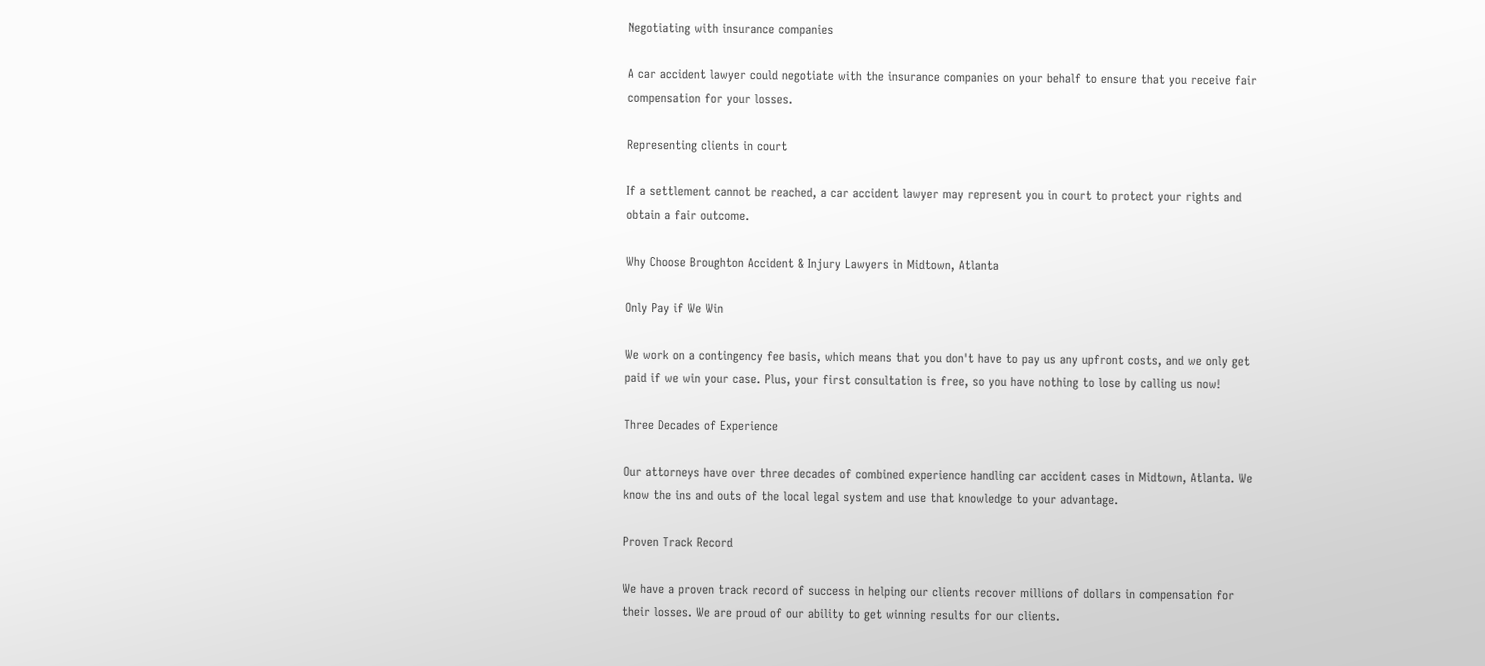Negotiating with insurance companies

A car accident lawyer could negotiate with the insurance companies on your behalf to ensure that you receive fair compensation for your losses.

Representing clients in court

If a settlement cannot be reached, a car accident lawyer may represent you in court to protect your rights and obtain a fair outcome.

Why Choose Broughton Accident & Injury Lawyers in Midtown, Atlanta

Only Pay if We Win

We work on a contingency fee basis, which means that you don't have to pay us any upfront costs, and we only get paid if we win your case. Plus, your first consultation is free, so you have nothing to lose by calling us now!

Three Decades of Experience

Our attorneys have over three decades of combined experience handling car accident cases in Midtown, Atlanta. We know the ins and outs of the local legal system and use that knowledge to your advantage.

Proven Track Record

We have a proven track record of success in helping our clients recover millions of dollars in compensation for their losses. We are proud of our ability to get winning results for our clients.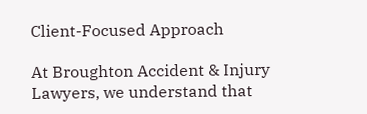Client-Focused Approach

At Broughton Accident & Injury Lawyers, we understand that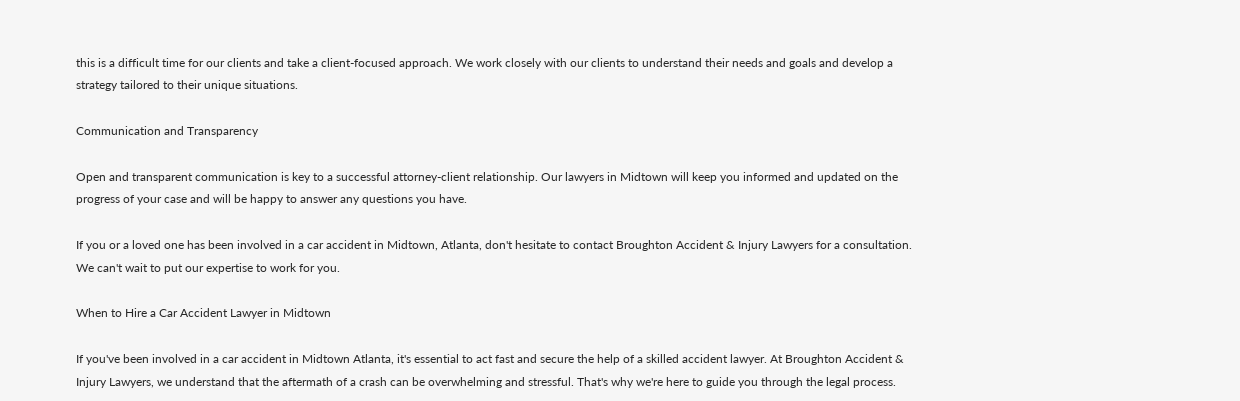this is a difficult time for our clients and take a client-focused approach. We work closely with our clients to understand their needs and goals and develop a strategy tailored to their unique situations.

Communication and Transparency

Open and transparent communication is key to a successful attorney-client relationship. Our lawyers in Midtown will keep you informed and updated on the progress of your case and will be happy to answer any questions you have.

If you or a loved one has been involved in a car accident in Midtown, Atlanta, don't hesitate to contact Broughton Accident & Injury Lawyers for a consultation. We can't wait to put our expertise to work for you.

When to Hire a Car Accident Lawyer in Midtown

If you've been involved in a car accident in Midtown Atlanta, it's essential to act fast and secure the help of a skilled accident lawyer. At Broughton Accident & Injury Lawyers, we understand that the aftermath of a crash can be overwhelming and stressful. That's why we're here to guide you through the legal process.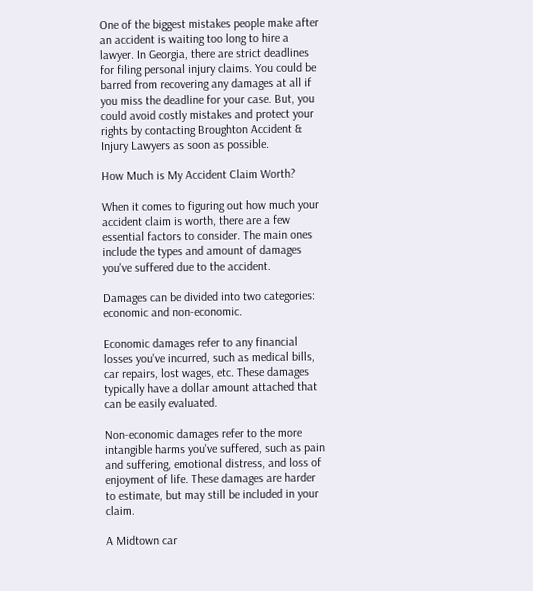One of the biggest mistakes people make after an accident is waiting too long to hire a lawyer. In Georgia, there are strict deadlines for filing personal injury claims. You could be barred from recovering any damages at all if you miss the deadline for your case. But, you could avoid costly mistakes and protect your rights by contacting Broughton Accident & Injury Lawyers as soon as possible.

How Much is My Accident Claim Worth?

When it comes to figuring out how much your accident claim is worth, there are a few essential factors to consider. The main ones include the types and amount of damages you've suffered due to the accident.

Damages can be divided into two categories: economic and non-economic.

Economic damages refer to any financial losses you've incurred, such as medical bills, car repairs, lost wages, etc. These damages typically have a dollar amount attached that can be easily evaluated.

Non-economic damages refer to the more intangible harms you've suffered, such as pain and suffering, emotional distress, and loss of enjoyment of life. These damages are harder to estimate, but may still be included in your claim.

A Midtown car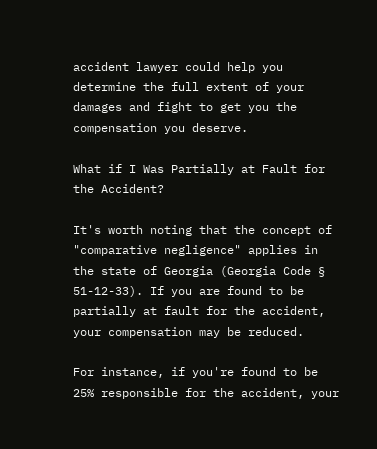accident lawyer could help you determine the full extent of your damages and fight to get you the compensation you deserve.

What if I Was Partially at Fault for the Accident?

It's worth noting that the concept of "comparative negligence" applies in the state of Georgia (Georgia Code § 51-12-33). If you are found to be partially at fault for the accident, your compensation may be reduced.

For instance, if you're found to be 25% responsible for the accident, your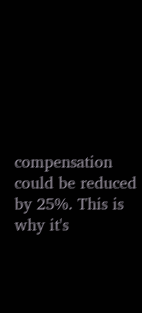compensation could be reduced by 25%. This is why it's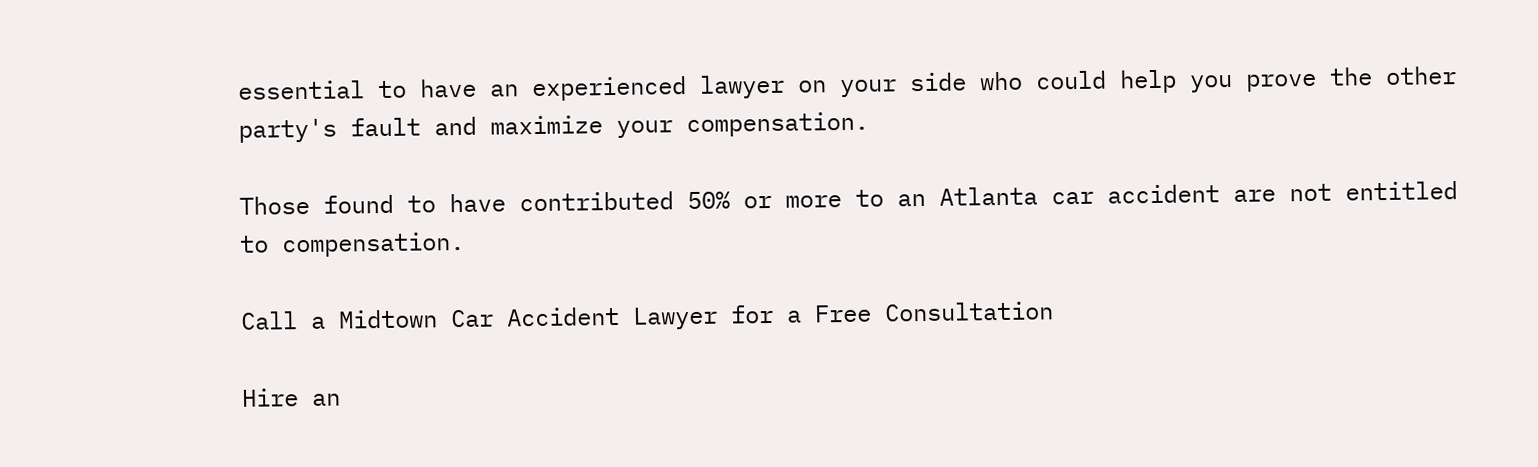essential to have an experienced lawyer on your side who could help you prove the other party's fault and maximize your compensation.

Those found to have contributed 50% or more to an Atlanta car accident are not entitled to compensation.

Call a Midtown Car Accident Lawyer for a Free Consultation

Hire an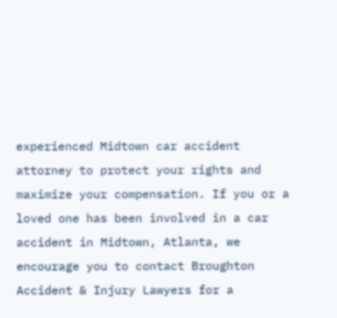experienced Midtown car accident attorney to protect your rights and maximize your compensation. If you or a loved one has been involved in a car accident in Midtown, Atlanta, we encourage you to contact Broughton Accident & Injury Lawyers for a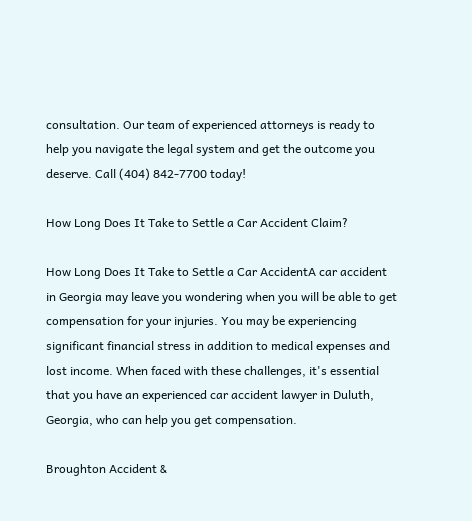consultation. Our team of experienced attorneys is ready to help you navigate the legal system and get the outcome you deserve. Call (404) 842-7700 today!

How Long Does It Take to Settle a Car Accident Claim?

How Long Does It Take to Settle a Car AccidentA car accident in Georgia may leave you wondering when you will be able to get compensation for your injuries. You may be experiencing significant financial stress in addition to medical expenses and lost income. When faced with these challenges, it's essential that you have an experienced car accident lawyer in Duluth, Georgia, who can help you get compensation.

Broughton Accident &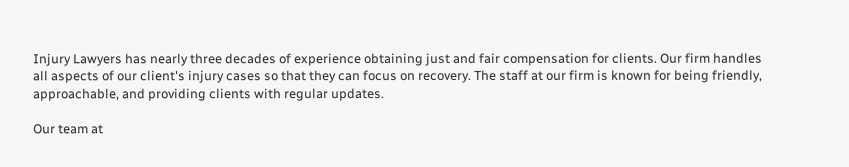Injury Lawyers has nearly three decades of experience obtaining just and fair compensation for clients. Our firm handles all aspects of our client's injury cases so that they can focus on recovery. The staff at our firm is known for being friendly, approachable, and providing clients with regular updates.

Our team at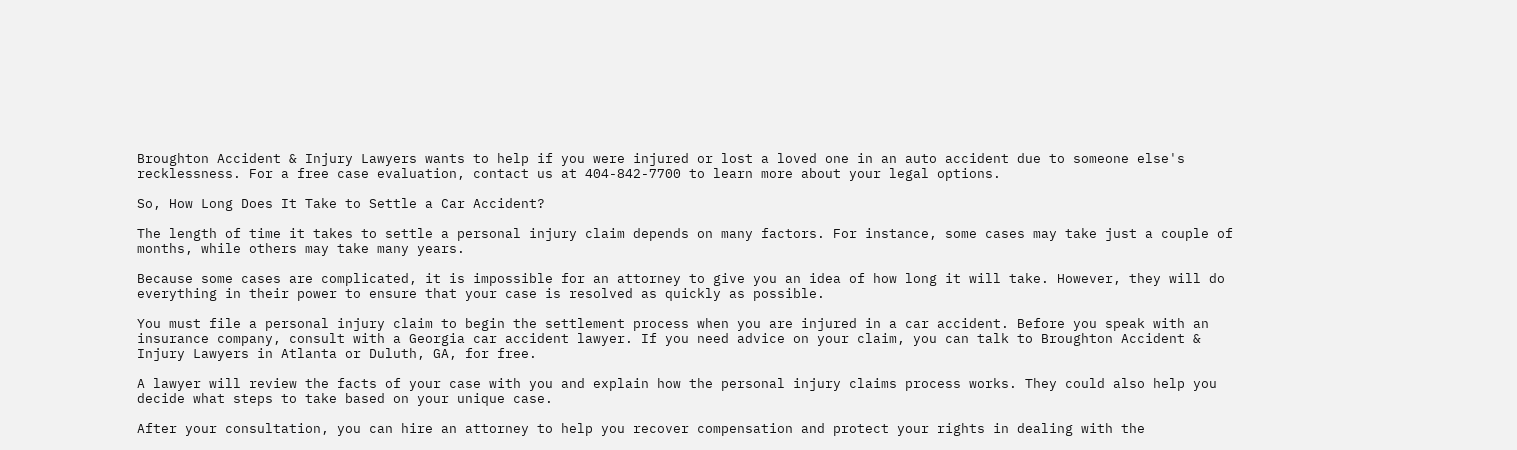Broughton Accident & Injury Lawyers wants to help if you were injured or lost a loved one in an auto accident due to someone else's recklessness. For a free case evaluation, contact us at 404-842-7700 to learn more about your legal options.

So, How Long Does It Take to Settle a Car Accident?

The length of time it takes to settle a personal injury claim depends on many factors. For instance, some cases may take just a couple of months, while others may take many years.

Because some cases are complicated, it is impossible for an attorney to give you an idea of how long it will take. However, they will do everything in their power to ensure that your case is resolved as quickly as possible.

You must file a personal injury claim to begin the settlement process when you are injured in a car accident. Before you speak with an insurance company, consult with a Georgia car accident lawyer. If you need advice on your claim, you can talk to Broughton Accident & Injury Lawyers in Atlanta or Duluth, GA, for free.

A lawyer will review the facts of your case with you and explain how the personal injury claims process works. They could also help you decide what steps to take based on your unique case.

After your consultation, you can hire an attorney to help you recover compensation and protect your rights in dealing with the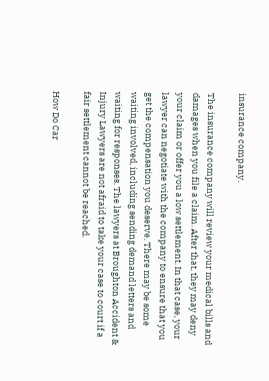insurance company.

The insurance company will review your medical bills and damages when you file a claim. After that, they may deny your claim or offer you a low settlement. In that case, your lawyer can negotiate with the company to ensure that you get the compensation you deserve. There may be some waiting involved, including sending demand letters and waiting for responses. The lawyers at Broughton Accident & Injury Lawyers are not afraid to take your case to court if a fair settlement cannot be reached.

How Do Car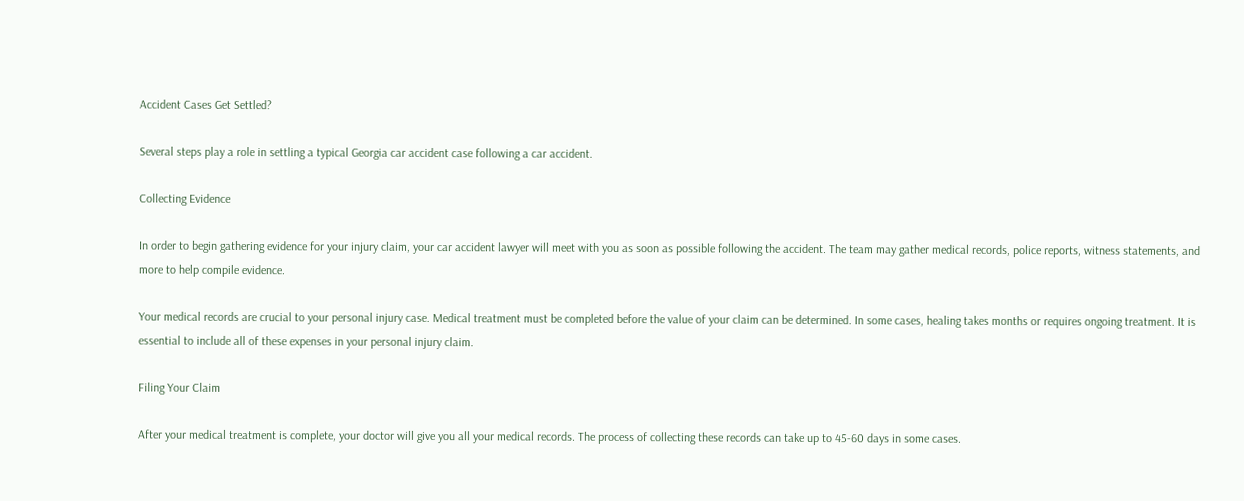Accident Cases Get Settled?

Several steps play a role in settling a typical Georgia car accident case following a car accident.

Collecting Evidence

In order to begin gathering evidence for your injury claim, your car accident lawyer will meet with you as soon as possible following the accident. The team may gather medical records, police reports, witness statements, and more to help compile evidence.

Your medical records are crucial to your personal injury case. Medical treatment must be completed before the value of your claim can be determined. In some cases, healing takes months or requires ongoing treatment. It is essential to include all of these expenses in your personal injury claim.

Filing Your Claim

After your medical treatment is complete, your doctor will give you all your medical records. The process of collecting these records can take up to 45-60 days in some cases.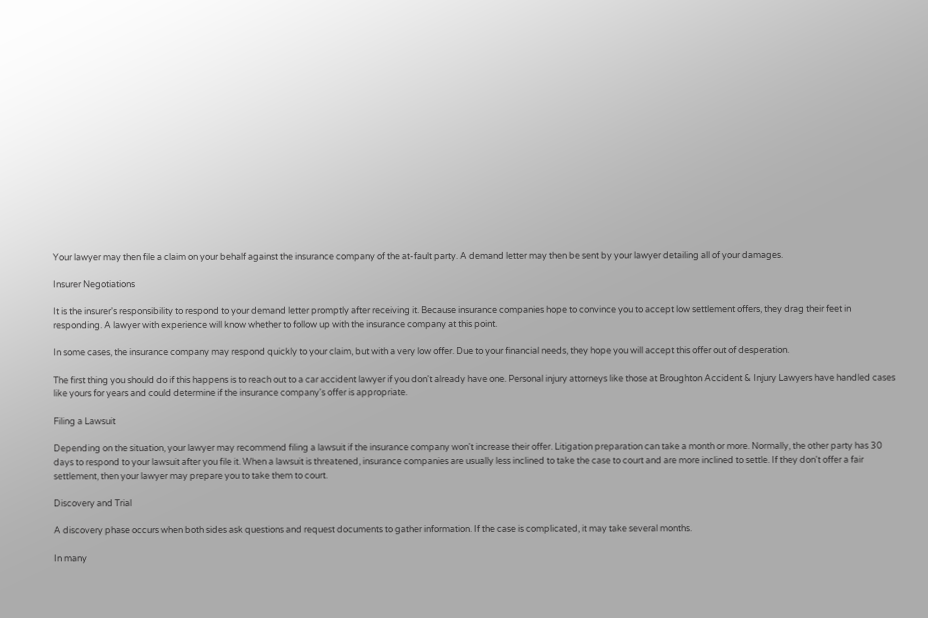Your lawyer may then file a claim on your behalf against the insurance company of the at-fault party. A demand letter may then be sent by your lawyer detailing all of your damages.

Insurer Negotiations

It is the insurer's responsibility to respond to your demand letter promptly after receiving it. Because insurance companies hope to convince you to accept low settlement offers, they drag their feet in responding. A lawyer with experience will know whether to follow up with the insurance company at this point.

In some cases, the insurance company may respond quickly to your claim, but with a very low offer. Due to your financial needs, they hope you will accept this offer out of desperation.

The first thing you should do if this happens is to reach out to a car accident lawyer if you don't already have one. Personal injury attorneys like those at Broughton Accident & Injury Lawyers have handled cases like yours for years and could determine if the insurance company's offer is appropriate.

Filing a Lawsuit

Depending on the situation, your lawyer may recommend filing a lawsuit if the insurance company won't increase their offer. Litigation preparation can take a month or more. Normally, the other party has 30 days to respond to your lawsuit after you file it. When a lawsuit is threatened, insurance companies are usually less inclined to take the case to court and are more inclined to settle. If they don't offer a fair settlement, then your lawyer may prepare you to take them to court.

Discovery and Trial

A discovery phase occurs when both sides ask questions and request documents to gather information. If the case is complicated, it may take several months.

In many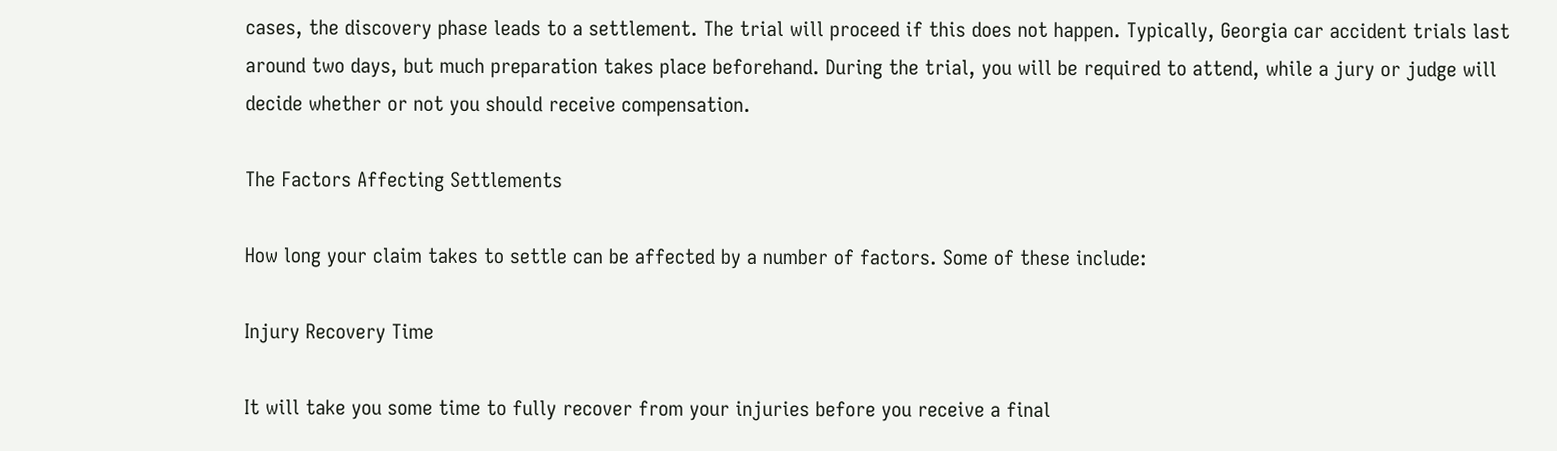cases, the discovery phase leads to a settlement. The trial will proceed if this does not happen. Typically, Georgia car accident trials last around two days, but much preparation takes place beforehand. During the trial, you will be required to attend, while a jury or judge will decide whether or not you should receive compensation.

The Factors Affecting Settlements

How long your claim takes to settle can be affected by a number of factors. Some of these include:

Injury Recovery Time

It will take you some time to fully recover from your injuries before you receive a final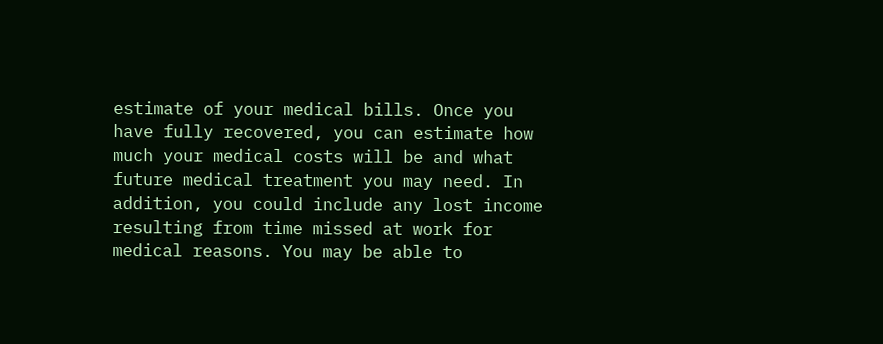estimate of your medical bills. Once you have fully recovered, you can estimate how much your medical costs will be and what future medical treatment you may need. In addition, you could include any lost income resulting from time missed at work for medical reasons. You may be able to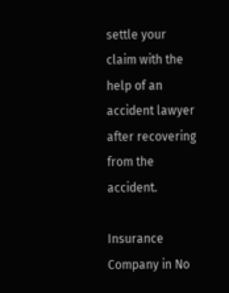settle your claim with the help of an accident lawyer after recovering from the accident.

Insurance Company in No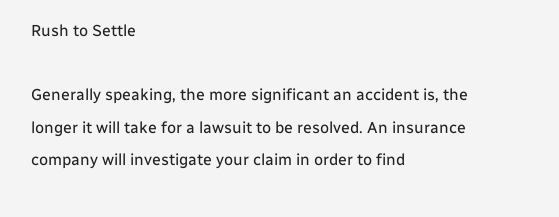Rush to Settle

Generally speaking, the more significant an accident is, the longer it will take for a lawsuit to be resolved. An insurance company will investigate your claim in order to find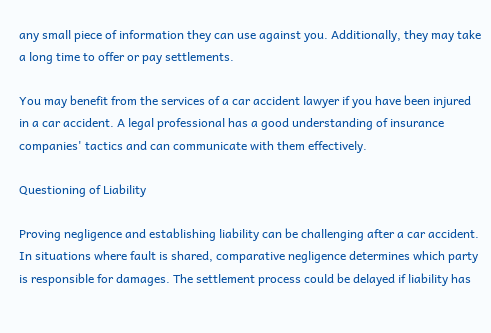any small piece of information they can use against you. Additionally, they may take a long time to offer or pay settlements.

You may benefit from the services of a car accident lawyer if you have been injured in a car accident. A legal professional has a good understanding of insurance companies' tactics and can communicate with them effectively.

Questioning of Liability

Proving negligence and establishing liability can be challenging after a car accident. In situations where fault is shared, comparative negligence determines which party is responsible for damages. The settlement process could be delayed if liability has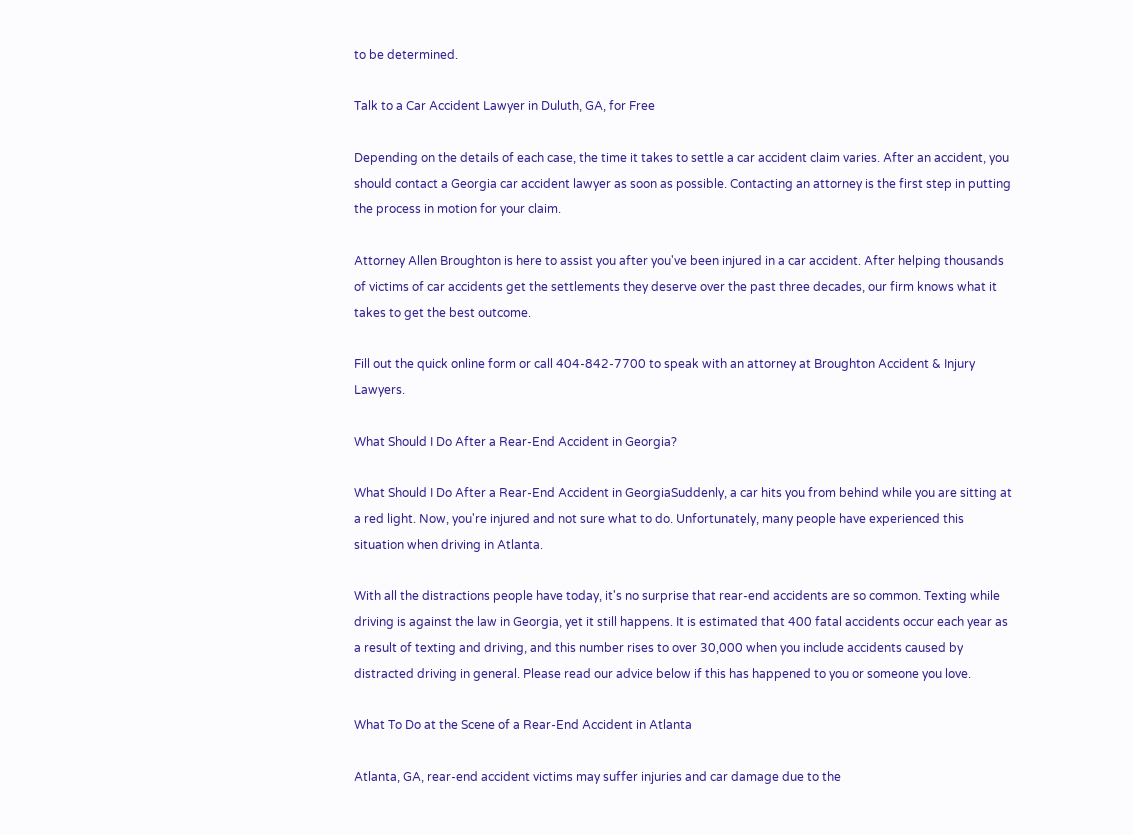to be determined.

Talk to a Car Accident Lawyer in Duluth, GA, for Free

Depending on the details of each case, the time it takes to settle a car accident claim varies. After an accident, you should contact a Georgia car accident lawyer as soon as possible. Contacting an attorney is the first step in putting the process in motion for your claim.

Attorney Allen Broughton is here to assist you after you've been injured in a car accident. After helping thousands of victims of car accidents get the settlements they deserve over the past three decades, our firm knows what it takes to get the best outcome.

Fill out the quick online form or call 404-842-7700 to speak with an attorney at Broughton Accident & Injury Lawyers.

What Should I Do After a Rear-End Accident in Georgia?

What Should I Do After a Rear-End Accident in GeorgiaSuddenly, a car hits you from behind while you are sitting at a red light. Now, you're injured and not sure what to do. Unfortunately, many people have experienced this situation when driving in Atlanta.

With all the distractions people have today, it's no surprise that rear-end accidents are so common. Texting while driving is against the law in Georgia, yet it still happens. It is estimated that 400 fatal accidents occur each year as a result of texting and driving, and this number rises to over 30,000 when you include accidents caused by distracted driving in general. Please read our advice below if this has happened to you or someone you love.

What To Do at the Scene of a Rear-End Accident in Atlanta

Atlanta, GA, rear-end accident victims may suffer injuries and car damage due to the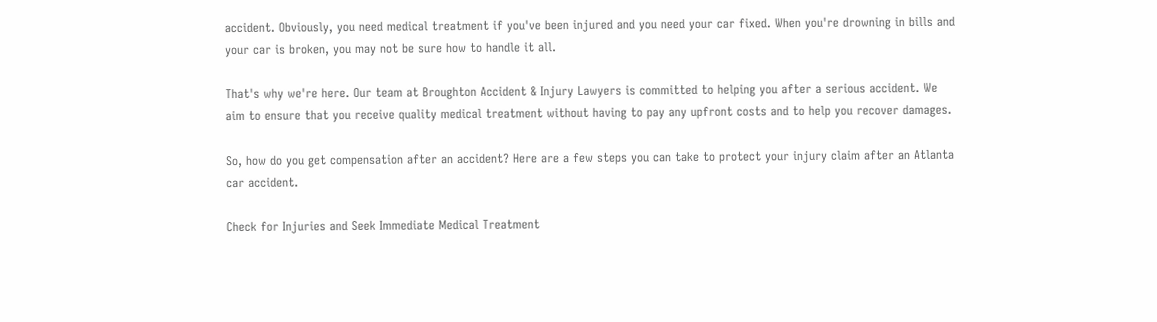accident. Obviously, you need medical treatment if you've been injured and you need your car fixed. When you're drowning in bills and your car is broken, you may not be sure how to handle it all.

That's why we're here. Our team at Broughton Accident & Injury Lawyers is committed to helping you after a serious accident. We aim to ensure that you receive quality medical treatment without having to pay any upfront costs and to help you recover damages.

So, how do you get compensation after an accident? Here are a few steps you can take to protect your injury claim after an Atlanta car accident.

Check for Injuries and Seek Immediate Medical Treatment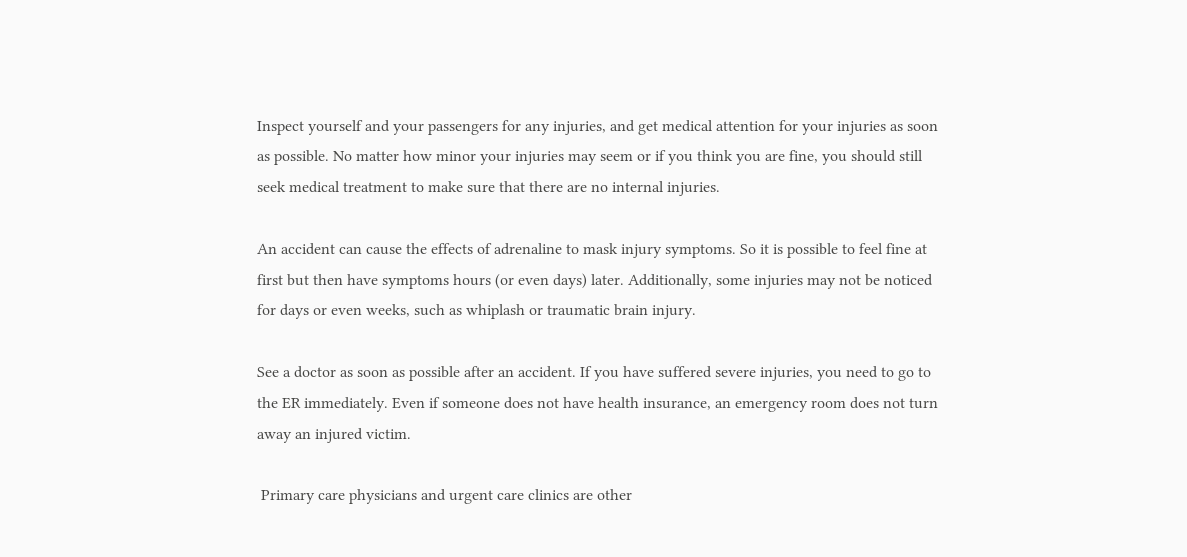Inspect yourself and your passengers for any injuries, and get medical attention for your injuries as soon as possible. No matter how minor your injuries may seem or if you think you are fine, you should still seek medical treatment to make sure that there are no internal injuries.

An accident can cause the effects of adrenaline to mask injury symptoms. So it is possible to feel fine at first but then have symptoms hours (or even days) later. Additionally, some injuries may not be noticed for days or even weeks, such as whiplash or traumatic brain injury.

See a doctor as soon as possible after an accident. If you have suffered severe injuries, you need to go to the ER immediately. Even if someone does not have health insurance, an emergency room does not turn away an injured victim.

 Primary care physicians and urgent care clinics are other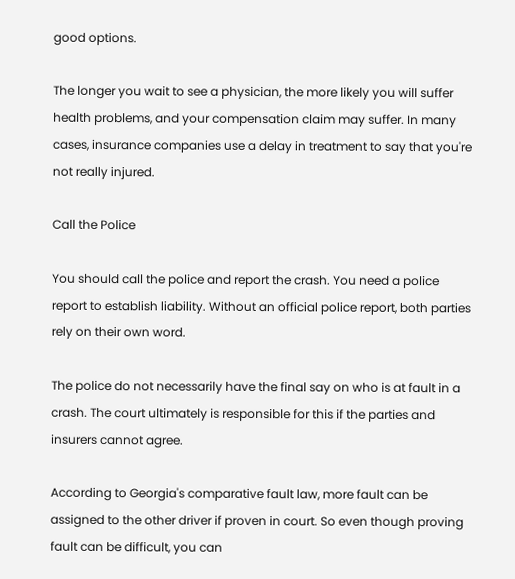good options.

The longer you wait to see a physician, the more likely you will suffer health problems, and your compensation claim may suffer. In many cases, insurance companies use a delay in treatment to say that you're not really injured.

Call the Police

You should call the police and report the crash. You need a police report to establish liability. Without an official police report, both parties rely on their own word.

The police do not necessarily have the final say on who is at fault in a crash. The court ultimately is responsible for this if the parties and insurers cannot agree.

According to Georgia's comparative fault law, more fault can be assigned to the other driver if proven in court. So even though proving fault can be difficult, you can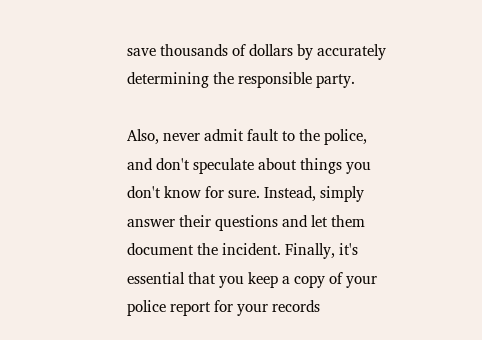save thousands of dollars by accurately determining the responsible party.

Also, never admit fault to the police, and don't speculate about things you don't know for sure. Instead, simply answer their questions and let them document the incident. Finally, it's essential that you keep a copy of your police report for your records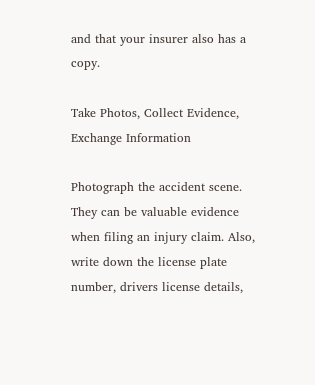and that your insurer also has a copy.

Take Photos, Collect Evidence, Exchange Information

Photograph the accident scene. They can be valuable evidence when filing an injury claim. Also, write down the license plate number, drivers license details,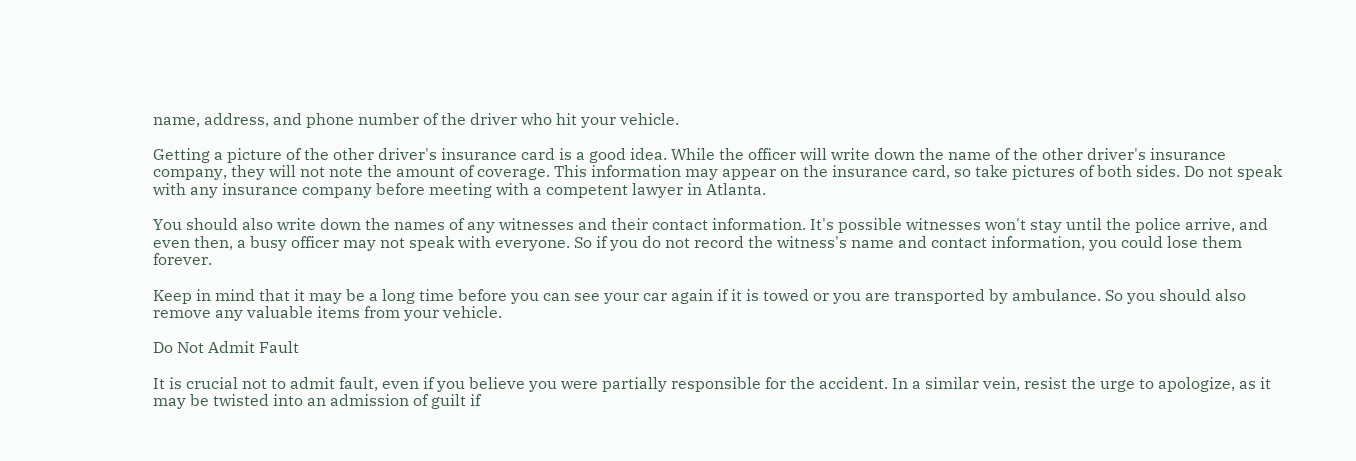name, address, and phone number of the driver who hit your vehicle.

Getting a picture of the other driver's insurance card is a good idea. While the officer will write down the name of the other driver's insurance company, they will not note the amount of coverage. This information may appear on the insurance card, so take pictures of both sides. Do not speak with any insurance company before meeting with a competent lawyer in Atlanta.

You should also write down the names of any witnesses and their contact information. It's possible witnesses won't stay until the police arrive, and even then, a busy officer may not speak with everyone. So if you do not record the witness's name and contact information, you could lose them forever.

Keep in mind that it may be a long time before you can see your car again if it is towed or you are transported by ambulance. So you should also remove any valuable items from your vehicle.

Do Not Admit Fault

It is crucial not to admit fault, even if you believe you were partially responsible for the accident. In a similar vein, resist the urge to apologize, as it may be twisted into an admission of guilt if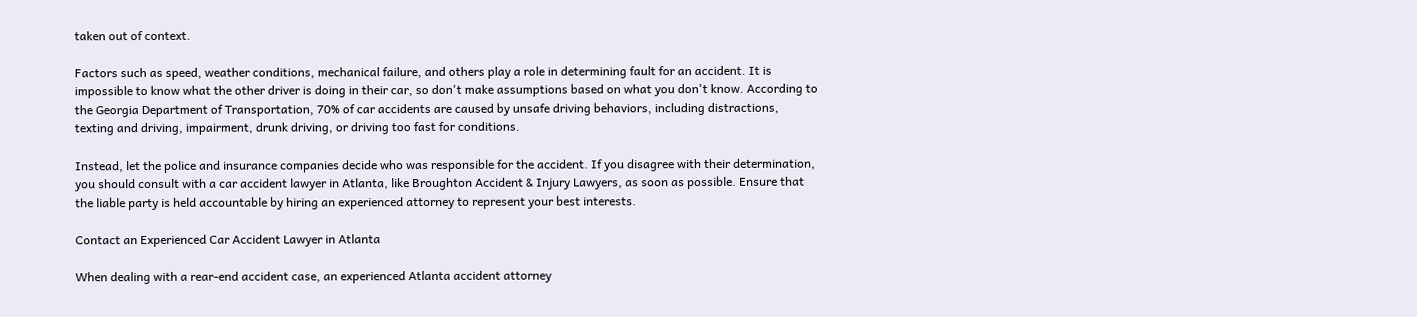taken out of context.

Factors such as speed, weather conditions, mechanical failure, and others play a role in determining fault for an accident. It is impossible to know what the other driver is doing in their car, so don't make assumptions based on what you don't know. According to the Georgia Department of Transportation, 70% of car accidents are caused by unsafe driving behaviors, including distractions, texting and driving, impairment, drunk driving, or driving too fast for conditions.

Instead, let the police and insurance companies decide who was responsible for the accident. If you disagree with their determination, you should consult with a car accident lawyer in Atlanta, like Broughton Accident & Injury Lawyers, as soon as possible. Ensure that the liable party is held accountable by hiring an experienced attorney to represent your best interests.

Contact an Experienced Car Accident Lawyer in Atlanta

When dealing with a rear-end accident case, an experienced Atlanta accident attorney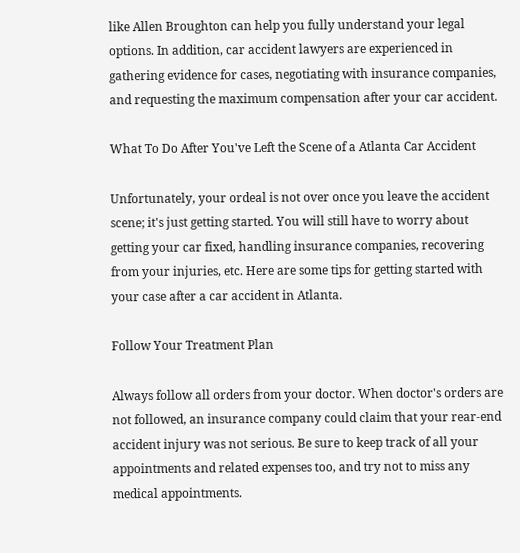like Allen Broughton can help you fully understand your legal options. In addition, car accident lawyers are experienced in gathering evidence for cases, negotiating with insurance companies, and requesting the maximum compensation after your car accident.

What To Do After You've Left the Scene of a Atlanta Car Accident

Unfortunately, your ordeal is not over once you leave the accident scene; it's just getting started. You will still have to worry about getting your car fixed, handling insurance companies, recovering from your injuries, etc. Here are some tips for getting started with your case after a car accident in Atlanta.

Follow Your Treatment Plan

Always follow all orders from your doctor. When doctor's orders are not followed, an insurance company could claim that your rear-end accident injury was not serious. Be sure to keep track of all your appointments and related expenses too, and try not to miss any medical appointments.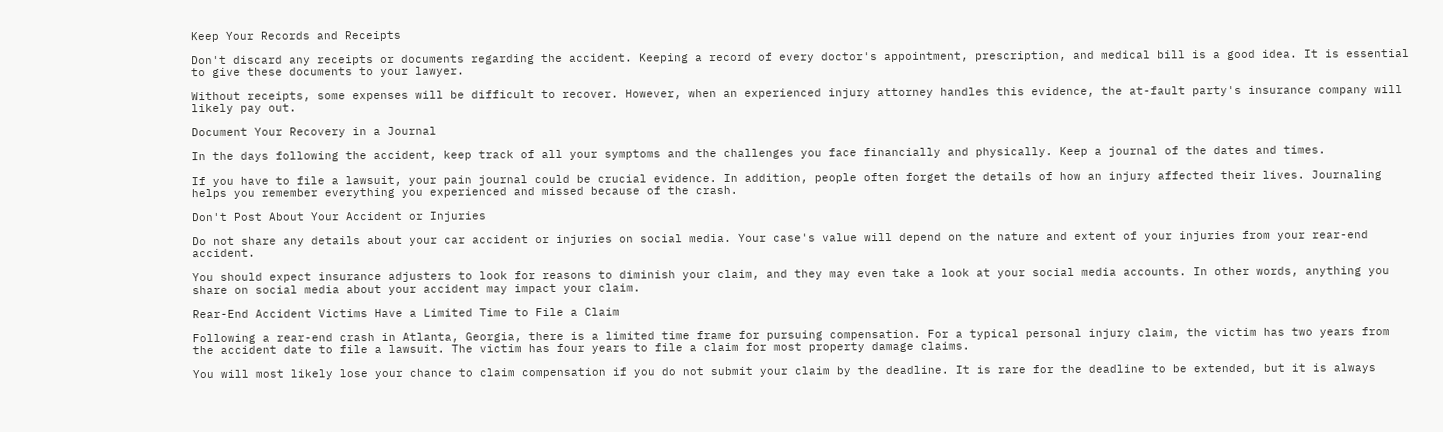Keep Your Records and Receipts

Don't discard any receipts or documents regarding the accident. Keeping a record of every doctor's appointment, prescription, and medical bill is a good idea. It is essential to give these documents to your lawyer.

Without receipts, some expenses will be difficult to recover. However, when an experienced injury attorney handles this evidence, the at-fault party's insurance company will likely pay out.

Document Your Recovery in a Journal

In the days following the accident, keep track of all your symptoms and the challenges you face financially and physically. Keep a journal of the dates and times.

If you have to file a lawsuit, your pain journal could be crucial evidence. In addition, people often forget the details of how an injury affected their lives. Journaling helps you remember everything you experienced and missed because of the crash.

Don't Post About Your Accident or Injuries

Do not share any details about your car accident or injuries on social media. Your case's value will depend on the nature and extent of your injuries from your rear-end accident.

You should expect insurance adjusters to look for reasons to diminish your claim, and they may even take a look at your social media accounts. In other words, anything you share on social media about your accident may impact your claim.

Rear-End Accident Victims Have a Limited Time to File a Claim

Following a rear-end crash in Atlanta, Georgia, there is a limited time frame for pursuing compensation. For a typical personal injury claim, the victim has two years from the accident date to file a lawsuit. The victim has four years to file a claim for most property damage claims.

You will most likely lose your chance to claim compensation if you do not submit your claim by the deadline. It is rare for the deadline to be extended, but it is always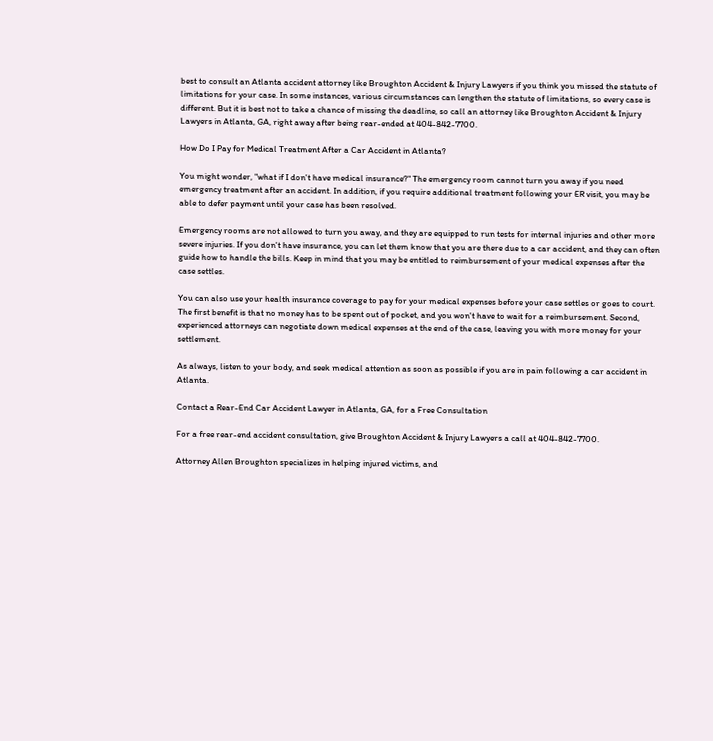best to consult an Atlanta accident attorney like Broughton Accident & Injury Lawyers if you think you missed the statute of limitations for your case. In some instances, various circumstances can lengthen the statute of limitations, so every case is different. But it is best not to take a chance of missing the deadline, so call an attorney like Broughton Accident & Injury Lawyers in Atlanta, GA, right away after being rear-ended at 404-842-7700.

How Do I Pay for Medical Treatment After a Car Accident in Atlanta?

You might wonder, "what if I don't have medical insurance?" The emergency room cannot turn you away if you need emergency treatment after an accident. In addition, if you require additional treatment following your ER visit, you may be able to defer payment until your case has been resolved.

Emergency rooms are not allowed to turn you away, and they are equipped to run tests for internal injuries and other more severe injuries. If you don't have insurance, you can let them know that you are there due to a car accident, and they can often guide how to handle the bills. Keep in mind that you may be entitled to reimbursement of your medical expenses after the case settles.

You can also use your health insurance coverage to pay for your medical expenses before your case settles or goes to court. The first benefit is that no money has to be spent out of pocket, and you won't have to wait for a reimbursement. Second, experienced attorneys can negotiate down medical expenses at the end of the case, leaving you with more money for your settlement.

As always, listen to your body, and seek medical attention as soon as possible if you are in pain following a car accident in Atlanta.

Contact a Rear-End Car Accident Lawyer in Atlanta, GA, for a Free Consultation

For a free rear-end accident consultation, give Broughton Accident & Injury Lawyers a call at 404-842-7700.

Attorney Allen Broughton specializes in helping injured victims, and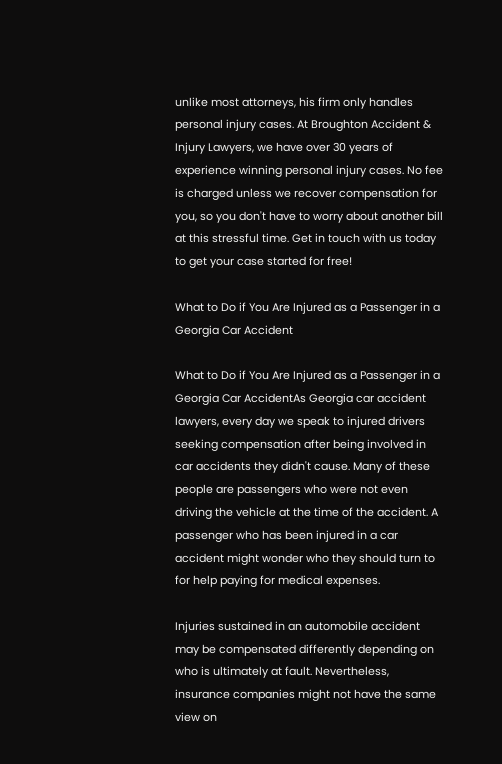unlike most attorneys, his firm only handles personal injury cases. At Broughton Accident & Injury Lawyers, we have over 30 years of experience winning personal injury cases. No fee is charged unless we recover compensation for you, so you don't have to worry about another bill at this stressful time. Get in touch with us today to get your case started for free!

What to Do if You Are Injured as a Passenger in a Georgia Car Accident

What to Do if You Are Injured as a Passenger in a Georgia Car AccidentAs Georgia car accident lawyers, every day we speak to injured drivers seeking compensation after being involved in car accidents they didn't cause. Many of these people are passengers who were not even driving the vehicle at the time of the accident. A passenger who has been injured in a car accident might wonder who they should turn to for help paying for medical expenses.

Injuries sustained in an automobile accident may be compensated differently depending on who is ultimately at fault. Nevertheless, insurance companies might not have the same view on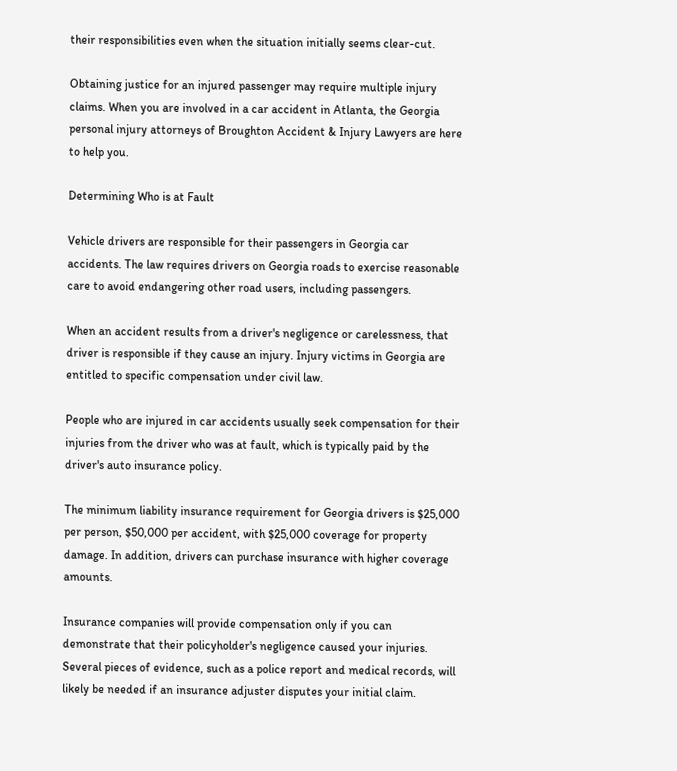their responsibilities even when the situation initially seems clear-cut.

Obtaining justice for an injured passenger may require multiple injury claims. When you are involved in a car accident in Atlanta, the Georgia personal injury attorneys of Broughton Accident & Injury Lawyers are here to help you.

Determining Who is at Fault

Vehicle drivers are responsible for their passengers in Georgia car accidents. The law requires drivers on Georgia roads to exercise reasonable care to avoid endangering other road users, including passengers.

When an accident results from a driver's negligence or carelessness, that driver is responsible if they cause an injury. Injury victims in Georgia are entitled to specific compensation under civil law.

People who are injured in car accidents usually seek compensation for their injuries from the driver who was at fault, which is typically paid by the driver's auto insurance policy.

The minimum liability insurance requirement for Georgia drivers is $25,000 per person, $50,000 per accident, with $25,000 coverage for property damage. In addition, drivers can purchase insurance with higher coverage amounts.

Insurance companies will provide compensation only if you can demonstrate that their policyholder's negligence caused your injuries. Several pieces of evidence, such as a police report and medical records, will likely be needed if an insurance adjuster disputes your initial claim.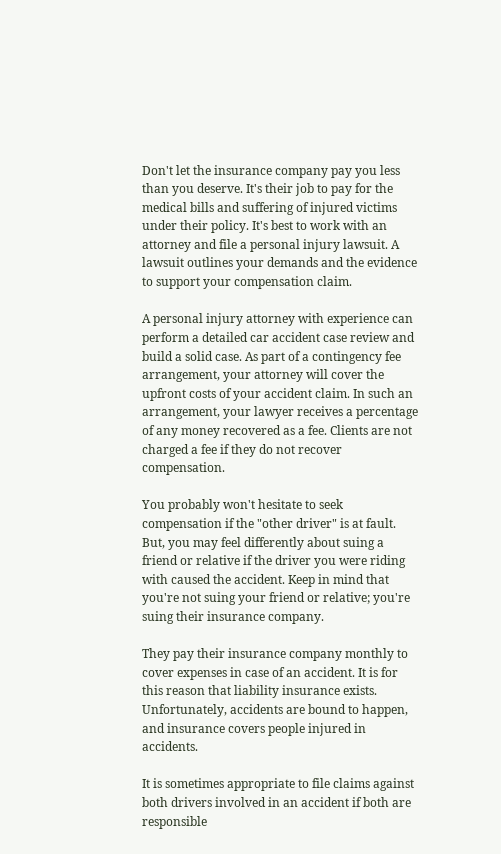Don't let the insurance company pay you less than you deserve. It's their job to pay for the medical bills and suffering of injured victims under their policy. It's best to work with an attorney and file a personal injury lawsuit. A lawsuit outlines your demands and the evidence to support your compensation claim.

A personal injury attorney with experience can perform a detailed car accident case review and build a solid case. As part of a contingency fee arrangement, your attorney will cover the upfront costs of your accident claim. In such an arrangement, your lawyer receives a percentage of any money recovered as a fee. Clients are not charged a fee if they do not recover compensation.

You probably won't hesitate to seek compensation if the "other driver" is at fault. But, you may feel differently about suing a friend or relative if the driver you were riding with caused the accident. Keep in mind that you're not suing your friend or relative; you're suing their insurance company.

They pay their insurance company monthly to cover expenses in case of an accident. It is for this reason that liability insurance exists. Unfortunately, accidents are bound to happen, and insurance covers people injured in accidents.

It is sometimes appropriate to file claims against both drivers involved in an accident if both are responsible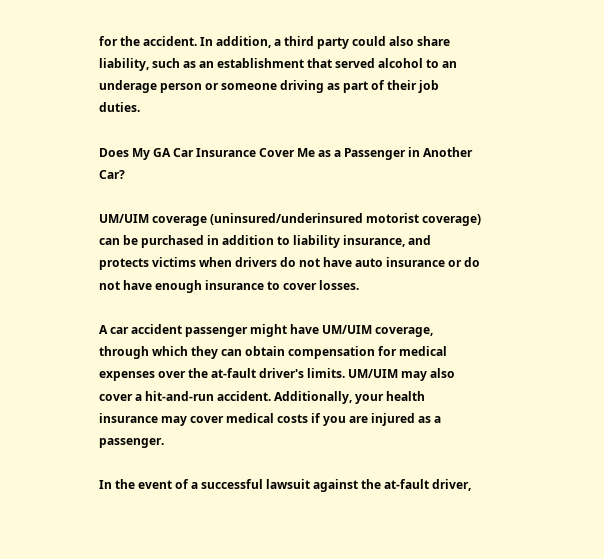for the accident. In addition, a third party could also share liability, such as an establishment that served alcohol to an underage person or someone driving as part of their job duties.

Does My GA Car Insurance Cover Me as a Passenger in Another Car?

UM/UIM coverage (uninsured/underinsured motorist coverage) can be purchased in addition to liability insurance, and protects victims when drivers do not have auto insurance or do not have enough insurance to cover losses.

A car accident passenger might have UM/UIM coverage, through which they can obtain compensation for medical expenses over the at-fault driver's limits. UM/UIM may also cover a hit-and-run accident. Additionally, your health insurance may cover medical costs if you are injured as a passenger.

In the event of a successful lawsuit against the at-fault driver,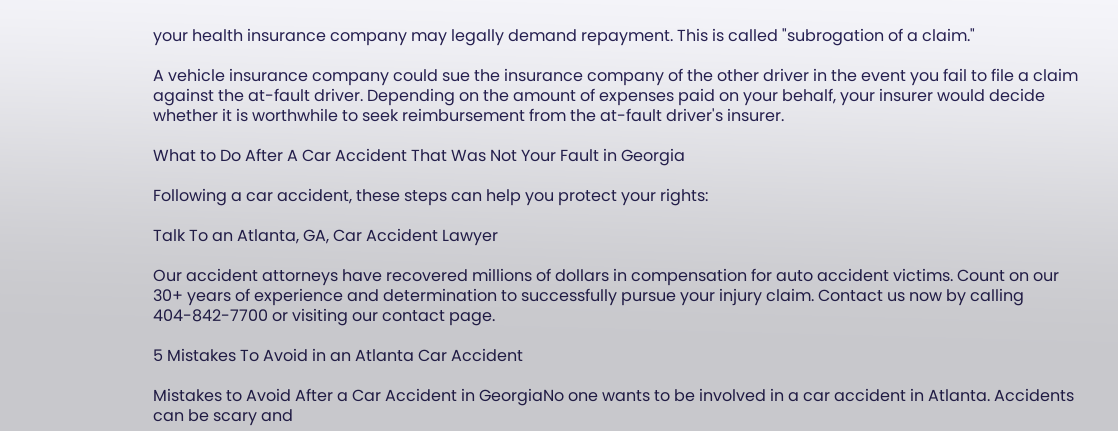your health insurance company may legally demand repayment. This is called "subrogation of a claim."

A vehicle insurance company could sue the insurance company of the other driver in the event you fail to file a claim against the at-fault driver. Depending on the amount of expenses paid on your behalf, your insurer would decide whether it is worthwhile to seek reimbursement from the at-fault driver's insurer.

What to Do After A Car Accident That Was Not Your Fault in Georgia

Following a car accident, these steps can help you protect your rights:

Talk To an Atlanta, GA, Car Accident Lawyer

Our accident attorneys have recovered millions of dollars in compensation for auto accident victims. Count on our 30+ years of experience and determination to successfully pursue your injury claim. Contact us now by calling 404-842-7700 or visiting our contact page.

5 Mistakes To Avoid in an Atlanta Car Accident

Mistakes to Avoid After a Car Accident in GeorgiaNo one wants to be involved in a car accident in Atlanta. Accidents can be scary and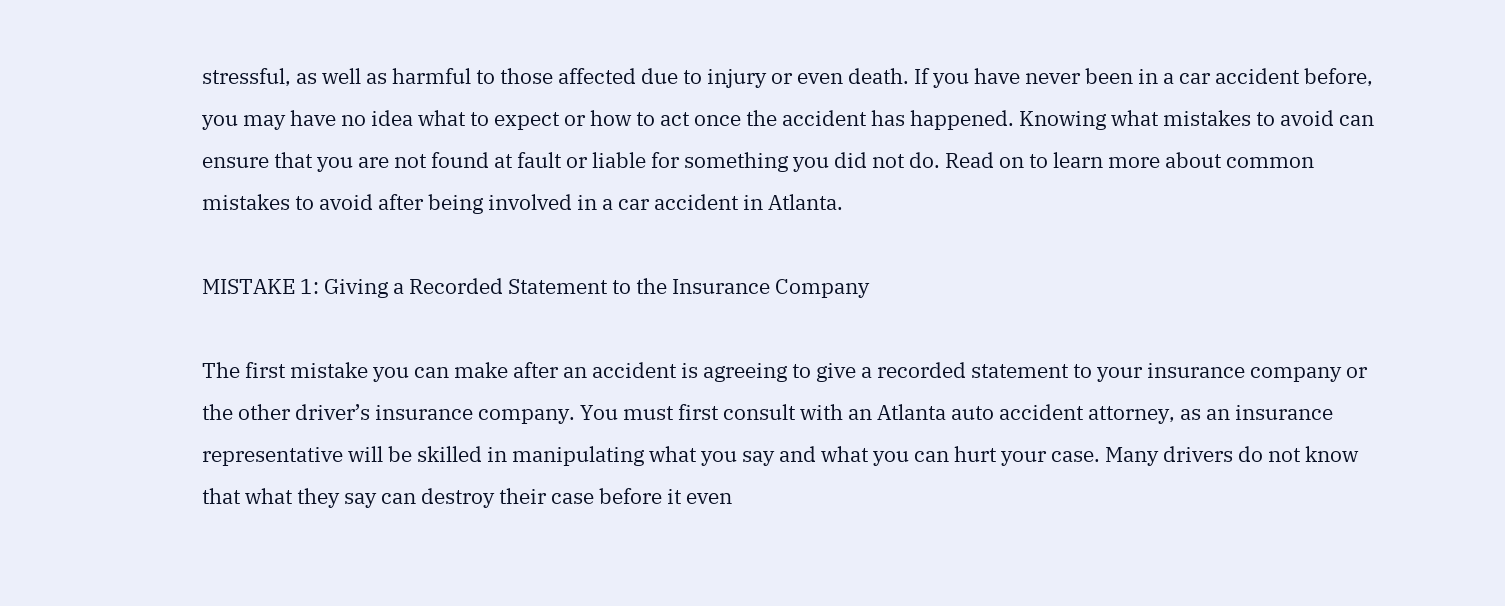stressful, as well as harmful to those affected due to injury or even death. If you have never been in a car accident before, you may have no idea what to expect or how to act once the accident has happened. Knowing what mistakes to avoid can ensure that you are not found at fault or liable for something you did not do. Read on to learn more about common mistakes to avoid after being involved in a car accident in Atlanta.

MISTAKE 1: Giving a Recorded Statement to the Insurance Company

The first mistake you can make after an accident is agreeing to give a recorded statement to your insurance company or the other driver’s insurance company. You must first consult with an Atlanta auto accident attorney, as an insurance representative will be skilled in manipulating what you say and what you can hurt your case. Many drivers do not know that what they say can destroy their case before it even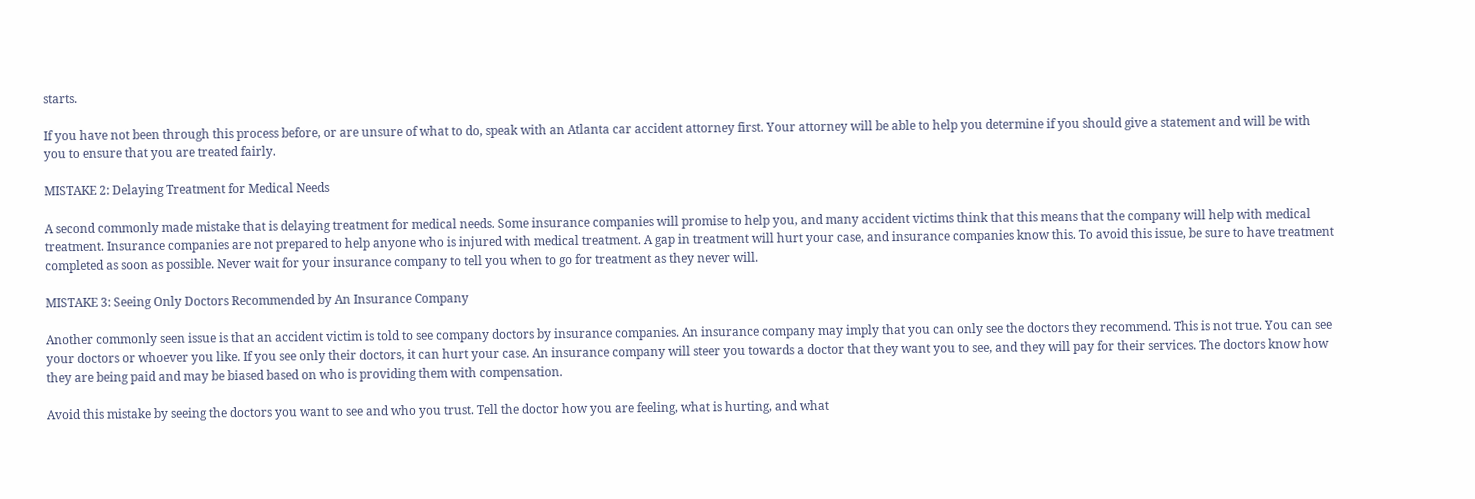starts.

If you have not been through this process before, or are unsure of what to do, speak with an Atlanta car accident attorney first. Your attorney will be able to help you determine if you should give a statement and will be with you to ensure that you are treated fairly.

MISTAKE 2: Delaying Treatment for Medical Needs

A second commonly made mistake that is delaying treatment for medical needs. Some insurance companies will promise to help you, and many accident victims think that this means that the company will help with medical treatment. Insurance companies are not prepared to help anyone who is injured with medical treatment. A gap in treatment will hurt your case, and insurance companies know this. To avoid this issue, be sure to have treatment completed as soon as possible. Never wait for your insurance company to tell you when to go for treatment as they never will.

MISTAKE 3: Seeing Only Doctors Recommended by An Insurance Company

Another commonly seen issue is that an accident victim is told to see company doctors by insurance companies. An insurance company may imply that you can only see the doctors they recommend. This is not true. You can see your doctors or whoever you like. If you see only their doctors, it can hurt your case. An insurance company will steer you towards a doctor that they want you to see, and they will pay for their services. The doctors know how they are being paid and may be biased based on who is providing them with compensation.

Avoid this mistake by seeing the doctors you want to see and who you trust. Tell the doctor how you are feeling, what is hurting, and what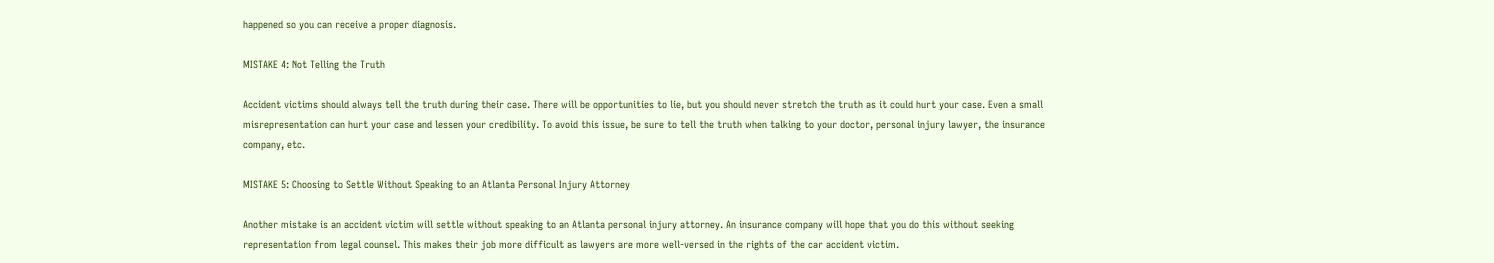happened so you can receive a proper diagnosis.

MISTAKE 4: Not Telling the Truth

Accident victims should always tell the truth during their case. There will be opportunities to lie, but you should never stretch the truth as it could hurt your case. Even a small misrepresentation can hurt your case and lessen your credibility. To avoid this issue, be sure to tell the truth when talking to your doctor, personal injury lawyer, the insurance company, etc.

MISTAKE 5: Choosing to Settle Without Speaking to an Atlanta Personal Injury Attorney

Another mistake is an accident victim will settle without speaking to an Atlanta personal injury attorney. An insurance company will hope that you do this without seeking representation from legal counsel. This makes their job more difficult as lawyers are more well-versed in the rights of the car accident victim.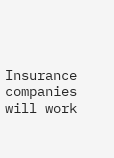Insurance companies will work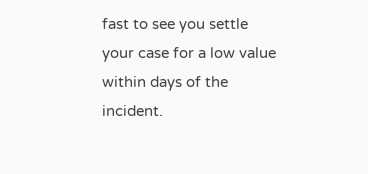fast to see you settle your case for a low value within days of the incident.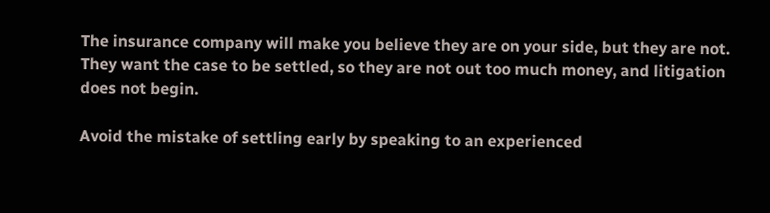The insurance company will make you believe they are on your side, but they are not. They want the case to be settled, so they are not out too much money, and litigation does not begin.

Avoid the mistake of settling early by speaking to an experienced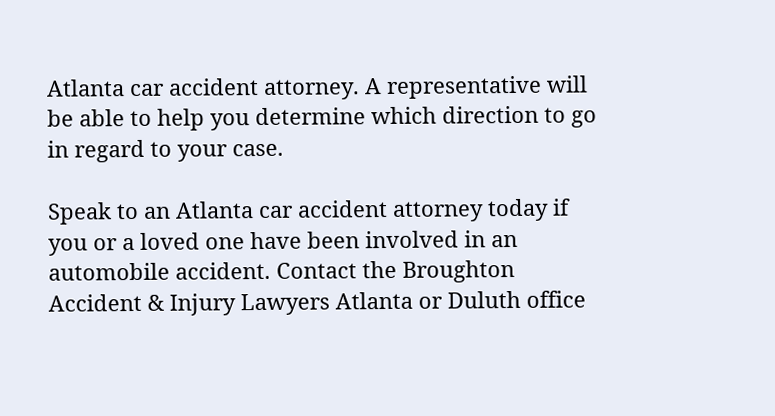Atlanta car accident attorney. A representative will be able to help you determine which direction to go in regard to your case.

Speak to an Atlanta car accident attorney today if you or a loved one have been involved in an automobile accident. Contact the Broughton Accident & Injury Lawyers Atlanta or Duluth office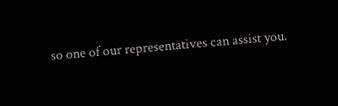so one of our representatives can assist you.